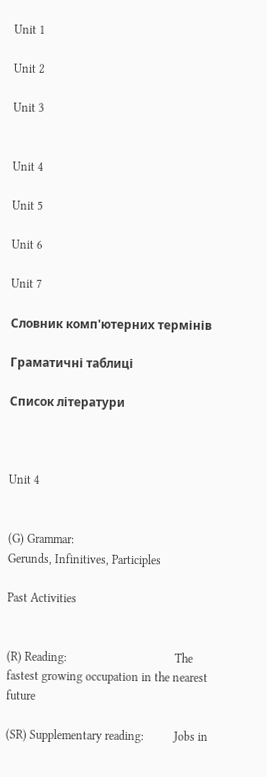Unit 1

Unit 2

Unit 3


Unit 4

Unit 5

Unit 6

Unit 7

Словник комп'ютерних термінів

Граматичні таблиці

Список літератури



Unit 4


(G) Grammar:                                 Gerunds, Infinitives, Participles

Past Activities


(R) Reading:                                    The fastest growing occupation in the nearest future

(SR) Supplementary reading:          Jobs in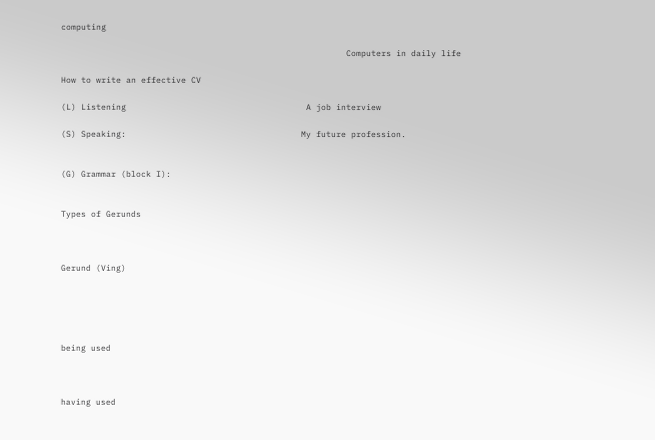computing

                                                         Computers in daily life

How to write an effective CV

(L) Listening                                    A job interview

(S) Speaking:                                   My future profession.


(G) Grammar (block I):


Types of Gerunds



Gerund (Ving)





being used



having used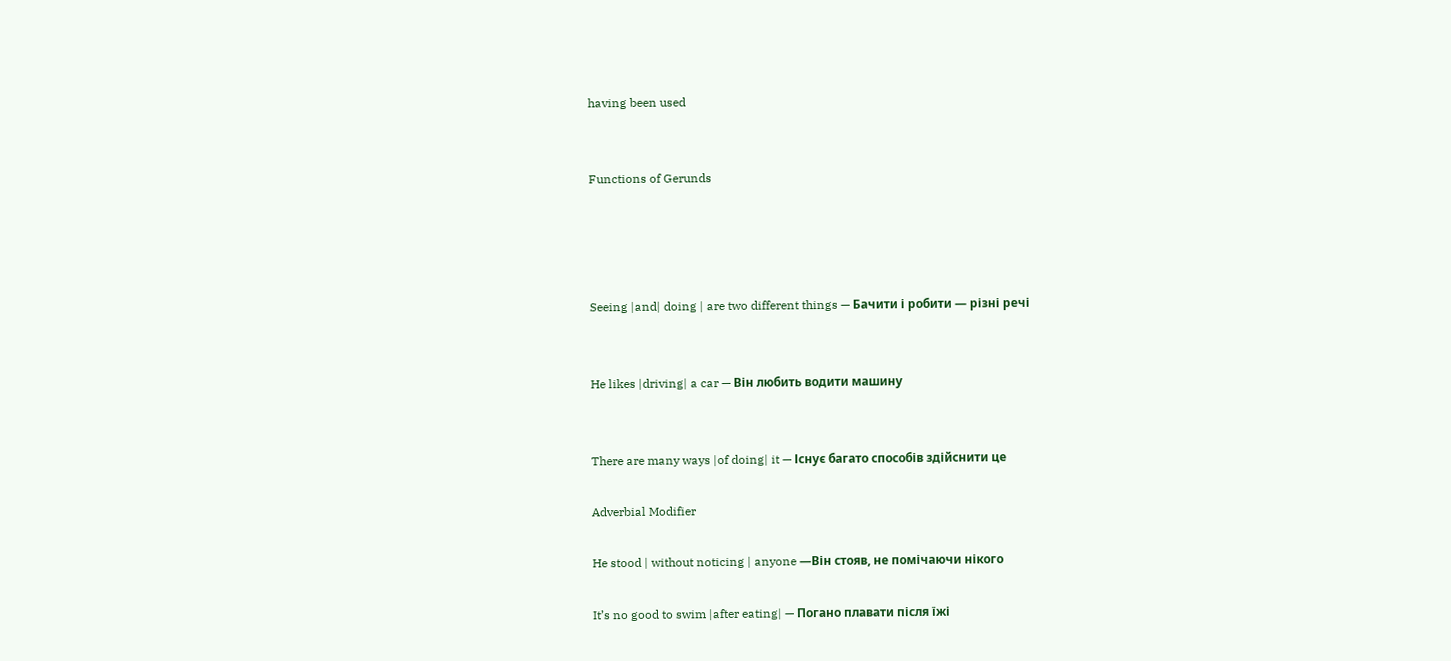having been used


Functions of Gerunds




Seeing |and| doing | are two different things — Бачити і робити — різні речі


He likes |driving| a car — Він любить водити машину


There are many ways |of doing| it — Існує багато способів здійснити це

Adverbial Modifier

He stood | without noticing | anyone —Він стояв, не помічаючи нікого

It’s no good to swim |after eating| — Погано плавати після їжі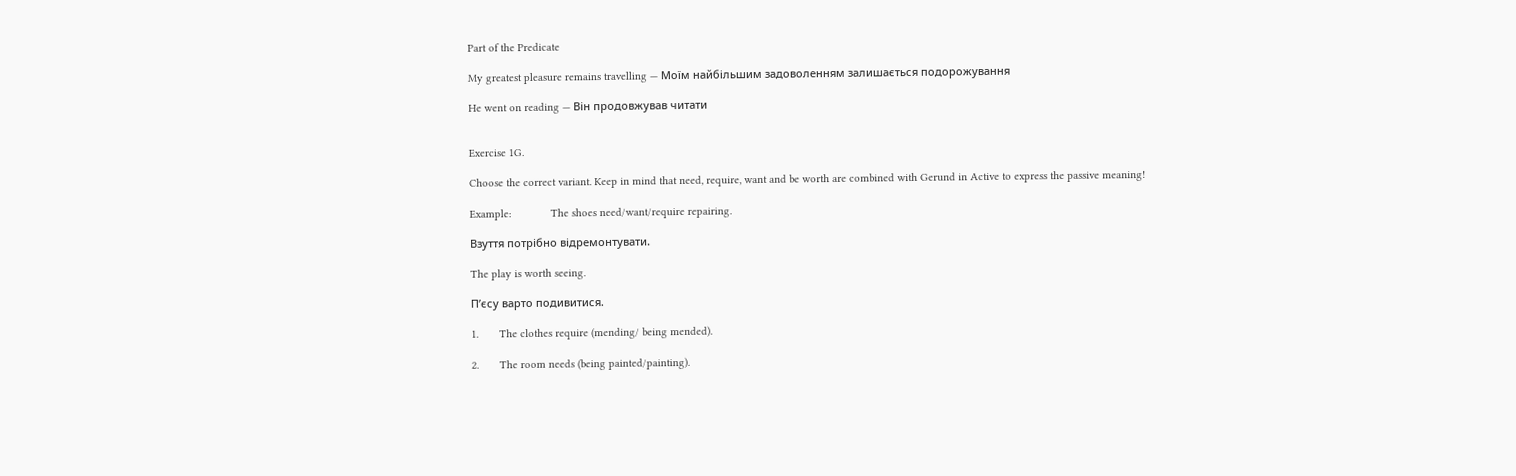Part of the Predicate

My greatest pleasure remains travelling — Моїм найбільшим задоволенням залишається подорожування

He went on reading — Він продовжував читати


Exercise 1G.

Choose the correct variant. Keep in mind that need, require, want and be worth are combined with Gerund in Active to express the passive meaning!

Example:             The shoes need/want/require repairing.

Взуття потрібно відремонтувати.

The play is worth seeing.

П’єсу варто подивитися.

1.       The clothes require (mending/ being mended).

2.       The room needs (being painted/painting).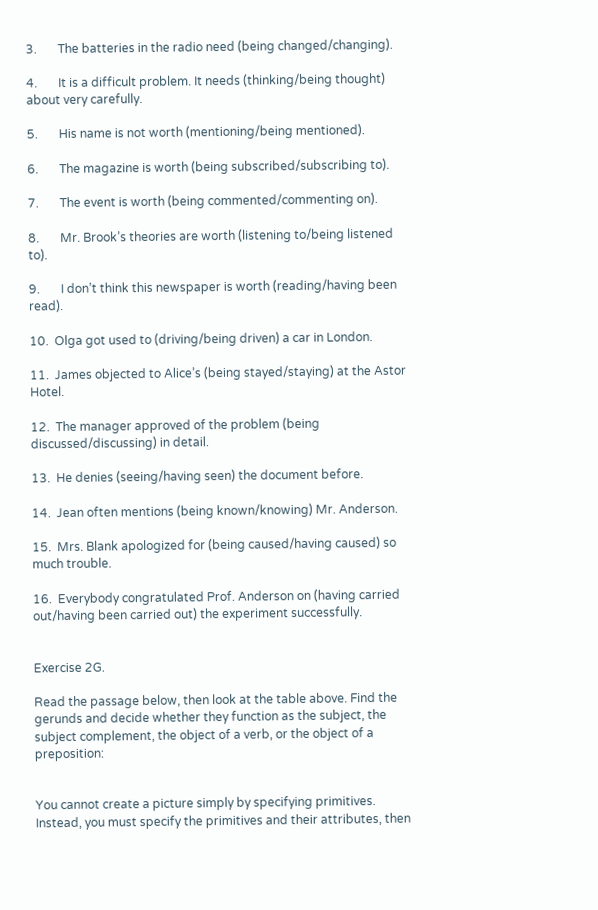3.       The batteries in the radio need (being changed/changing).

4.       It is a difficult problem. It needs (thinking/being thought) about very carefully.

5.       His name is not worth (mentioning/being mentioned).

6.       The magazine is worth (being subscribed/subscribing to).

7.       The event is worth (being commented/commenting on).

8.       Mr. Brook’s theories are worth (listening to/being listened to).

9.       I don’t think this newspaper is worth (reading/having been read).

10.  Olga got used to (driving/being driven) a car in London.

11.  James objected to Alice’s (being stayed/staying) at the Astor Hotel.

12.  The manager approved of the problem (being discussed/discussing) in detail.

13.  He denies (seeing/having seen) the document before.

14.  Jean often mentions (being known/knowing) Mr. Anderson.

15.  Mrs. Blank apologized for (being caused/having caused) so much trouble.

16.  Everybody congratulated Prof. Anderson on (having carried out/having been carried out) the experiment successfully.


Exercise 2G.

Read the passage below, then look at the table above. Find the gerunds and decide whether they function as the subject, the subject complement, the object of a verb, or the object of a preposition:


You cannot create a picture simply by specifying primitives. Instead, you must specify the primitives and their attributes, then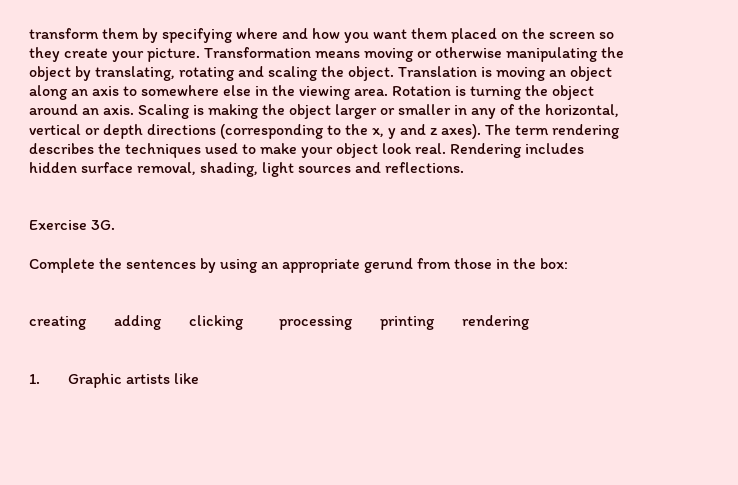transform them by specifying where and how you want them placed on the screen so they create your picture. Transformation means moving or otherwise manipulating the object by translating, rotating and scaling the object. Translation is moving an object along an axis to somewhere else in the viewing area. Rotation is turning the object around an axis. Scaling is making the object larger or smaller in any of the horizontal, vertical or depth directions (corresponding to the x, y and z axes). The term rendering describes the techniques used to make your object look real. Rendering includes hidden surface removal, shading, light sources and reflections.


Exercise 3G.

Complete the sentences by using an appropriate gerund from those in the box:


creating       adding       clicking         processing       printing       rendering


1.       Graphic artists like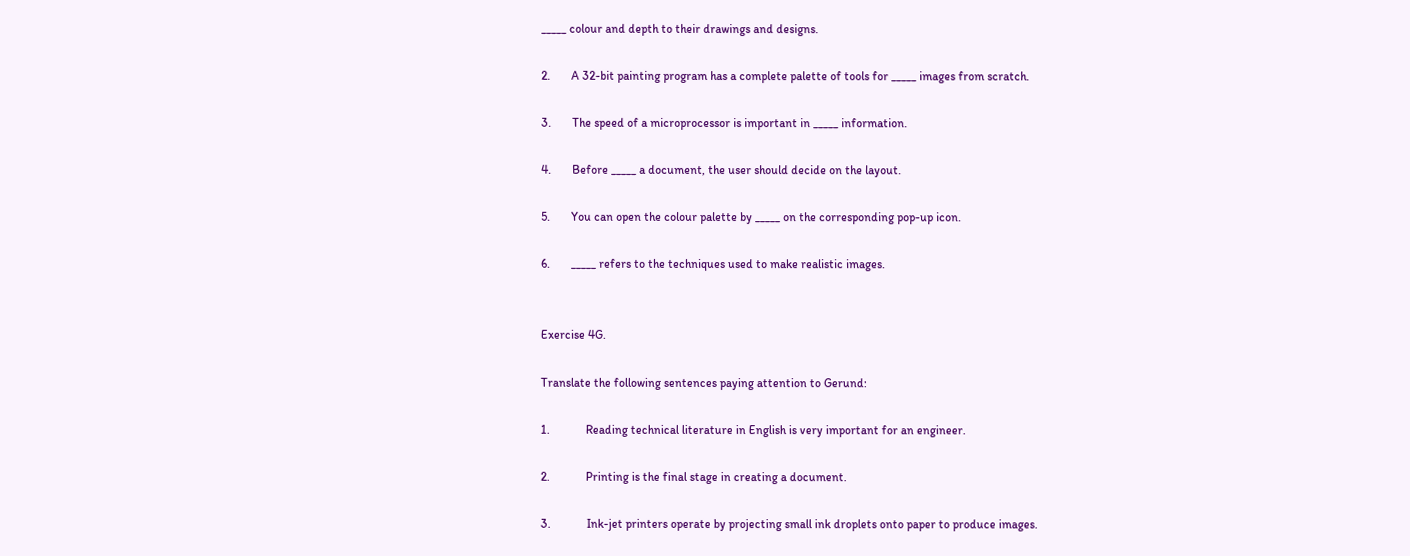_____ colour and depth to their drawings and designs.

2.       A 32-bit painting program has a complete palette of tools for _____ images from scratch.

3.       The speed of a microprocessor is important in _____ information.

4.       Before _____ a document, the user should decide on the layout.

5.       You can open the colour palette by _____ on the corresponding pop-up icon.

6.       _____ refers to the techniques used to make realistic images.


Exercise 4G.

Translate the following sentences paying attention to Gerund:

1.            Reading technical literature in English is very important for an engineer.

2.            Printing is the final stage in creating a document.

3.            Ink-jet printers operate by projecting small ink droplets onto paper to produce images.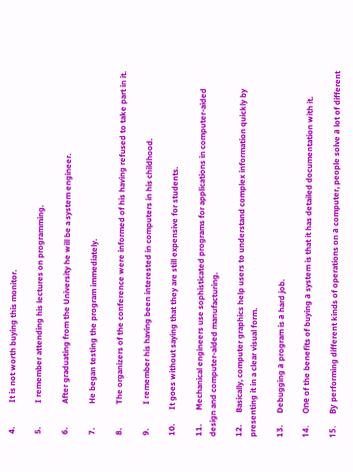4.            It is not worth buying this monitor.

5.            I remember attending his lectures on programming.

6.            After graduating from the University he will be a system engineer.

7.            He began testing the program immediately.

8.            The organizers of the conference were informed of his having refused to take part in it.

9.            I remember his having been interested in computers in his childhood.

10.       It goes without saying that they are still expensive for students.

11.       Mechanical engineers use sophisticated programs for applications in computer-aided design and computer-aided manufacturing.

12.      Basically, computer graphics help users to understand complex information quickly by presenting it in a clear visual form.

13.      Debugging а program is а hard job.

14.      Оnе of the benefits of buying а system is that it has detailed documentation with it.

15.      Ву performing different kinds of operations on а computer, people solve а lot of different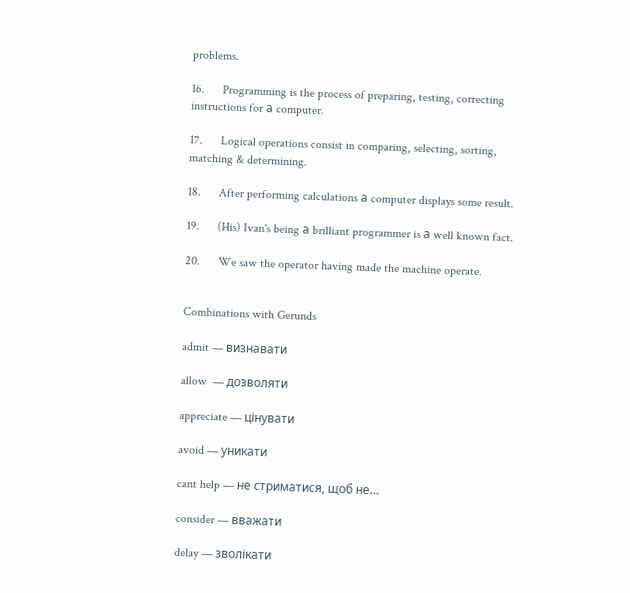problems.

16.      Programming is the process of preparing, testing, correcting instructions for а computer.

17.      Logical operations consist in comparing, selecting, sorting, matching & determining.

18.      After performing calculations а computer displays some result.

19.      (His) Ivan's being а brilliant programmer is а well known fact.

20.      We saw the operator having made the machine operate.


Combinations with Gerunds

admit — визнавати

allow  — дозволяти

appreciate — цінувати

avoid — уникати

cant help — не стриматися, щоб не…

consider — вважати

delay — зволікати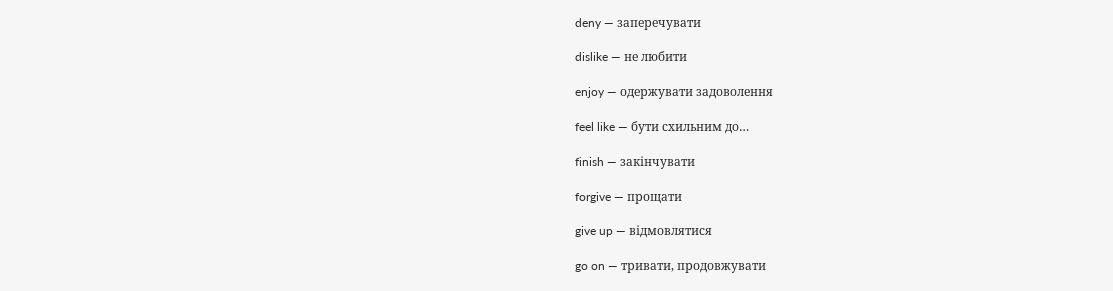deny — заперечувати

dislike — не любити

enjoy — одержувати задоволення

feel like — бути схильним до…

finish — закінчувати

forgive — прощати

give up — відмовлятися

go on — тривати, продовжувати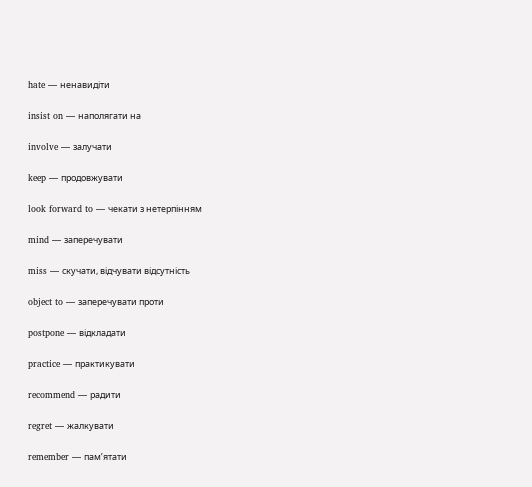hate — ненавидіти

insist on — наполягати на

involve — залучати

keep — продовжувати

look forward to — чекати з нетерпінням

mind — заперечувати

miss — скучати, відчувати відсутність

object to — заперечувати проти

postpone — відкладати

practice — практикувати

recommend — радити

regret — жалкувати

remember — пам’ятати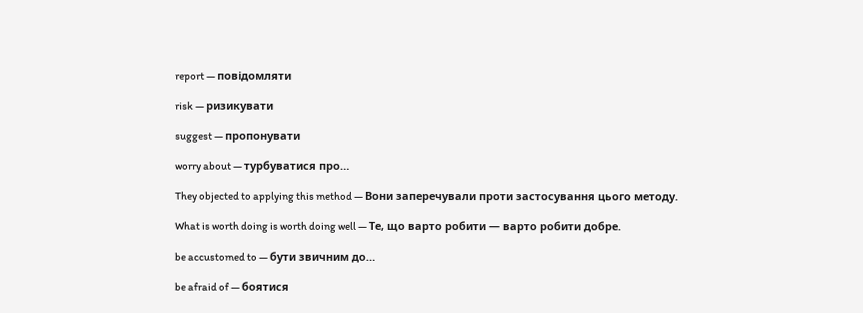report — повідомляти

risk — ризикувати

suggest — пропонувати

worry about — турбуватися про…

They objected to applying this method — Вони заперечували проти застосування цього методу.

What is worth doing is worth doing well — Те, що варто робити — варто робити добре.

be accustomed to — бути звичним до…

be afraid of — боятися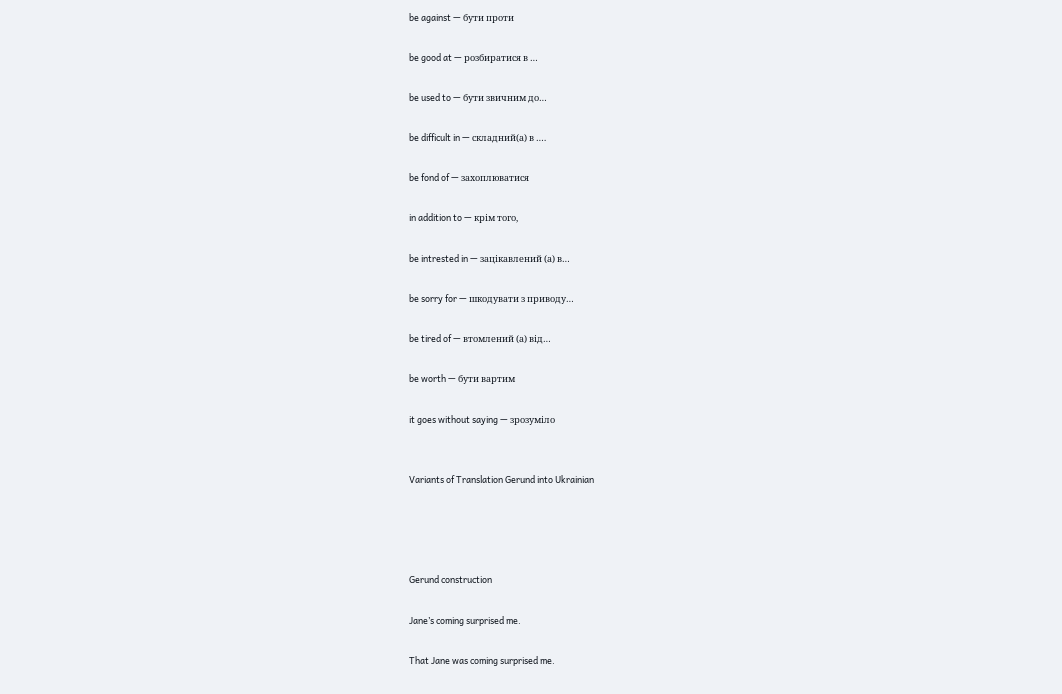be against — бути проти

be good at — розбиратися в …

be used to — бути звичним до…

be difficult in — складний(а) в ….

be fond of — захоплюватися

in addition to — крім того,

be intrested in — зацікавлений (а) в…

be sorry for — шкодувати з приводу…

be tired of — втомлений (а) від…

be worth — бути вартим

it goes without saying — зрозуміло


Variants of Translation Gerund into Ukrainian




Gerund construction

Jane’s coming surprised me.

That Jane was coming surprised me.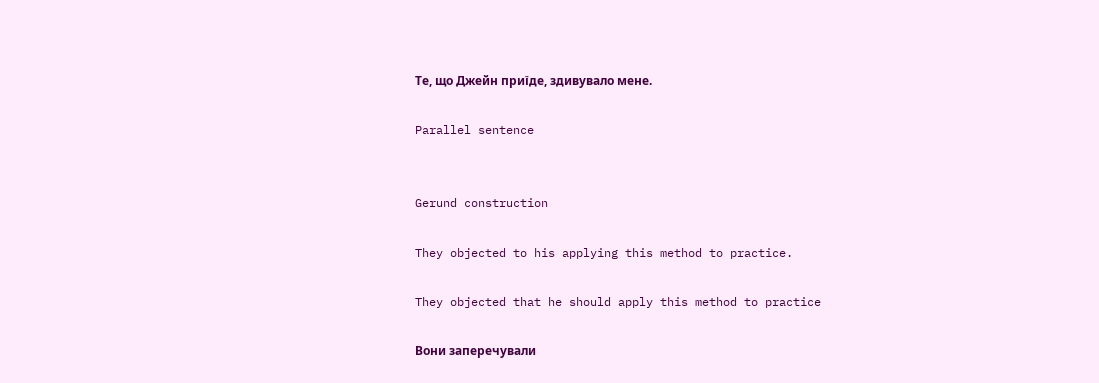Те, що Джейн приїде, здивувало мене.

Parallel sentence


Gerund construction

They objected to his applying this method to practice.

They objected that he should apply this method to practice

Вони заперечували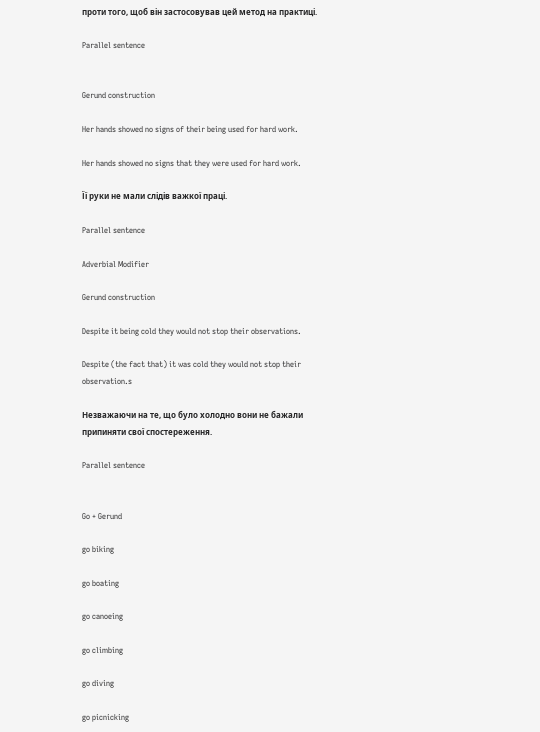проти того, щоб він застосовував цей метод на практиці.

Parallel sentence


Gerund construction

Her hands showed no signs of their being used for hard work.

Her hands showed no signs that they were used for hard work.

Її руки не мали слідів важкої праці.

Parallel sentence

Adverbial Modifier

Gerund construction

Despite it being cold they would not stop their observations.

Despite (the fact that) it was cold they would not stop their observation.s

Незважаючи на те, що було холодно вони не бажали припиняти свої спостереження.

Parallel sentence


Go + Gerund

go biking

go boating

go canoeing

go climbing

go diving

go picnicking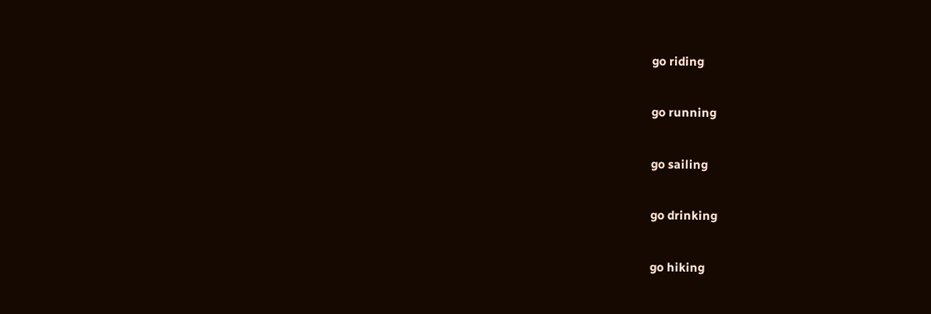go riding

go running

go sailing

go drinking

go hiking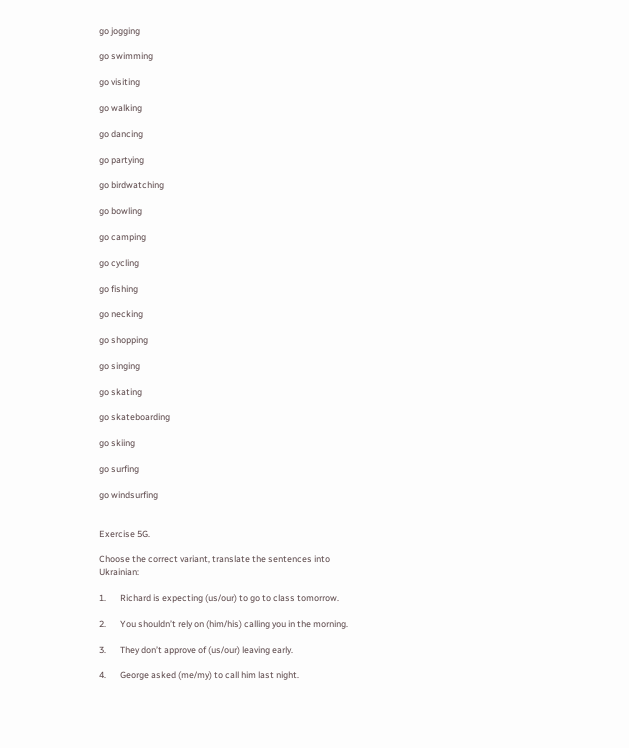go jogging

go swimming

go visiting

go walking

go dancing

go partying

go birdwatching

go bowling

go camping

go cycling

go fishing

go necking

go shopping

go singing

go skating

go skateboarding

go skiing

go surfing

go windsurfing


Exercise 5G.

Choose the correct variant, translate the sentences into Ukrainian:

1.       Richard is expecting (us/our) to go to class tomorrow.

2.       You shouldn’t rely on (him/his) calling you in the morning.

3.       They don’t approve of (us/our) leaving early.

4.       George asked (me/my) to call him last night.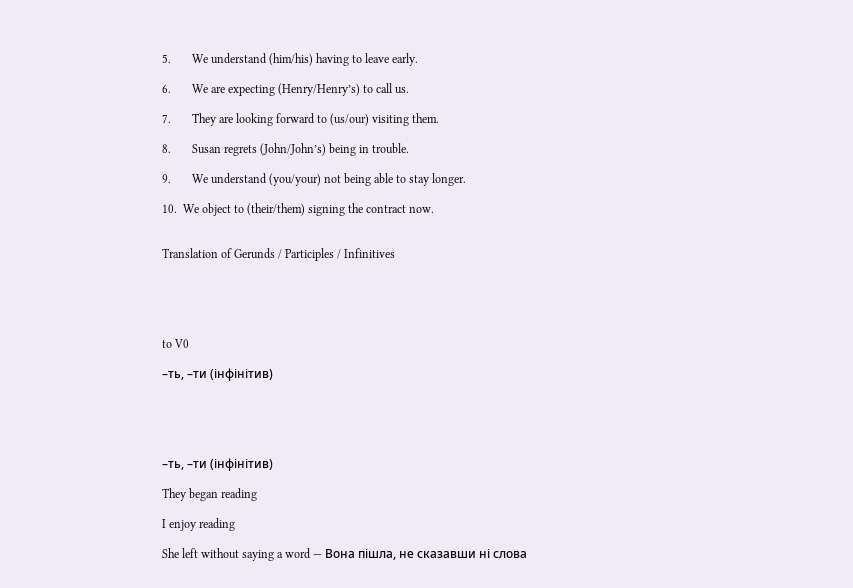5.       We understand (him/his) having to leave early.

6.       We are expecting (Henry/Henry’s) to call us.

7.       They are looking forward to (us/our) visiting them.

8.       Susan regrets (John/John’s) being in trouble.

9.       We understand (you/your) not being able to stay longer.

10.  We object to (their/them) signing the contract now.


Translation of Gerunds / Participles / Infinitives





to V0

–ть, –ти (інфінітив)





–ть, –ти (інфінітив)

They began reading

I enjoy reading

She left without saying a word — Вона пішла, не сказавши ні слова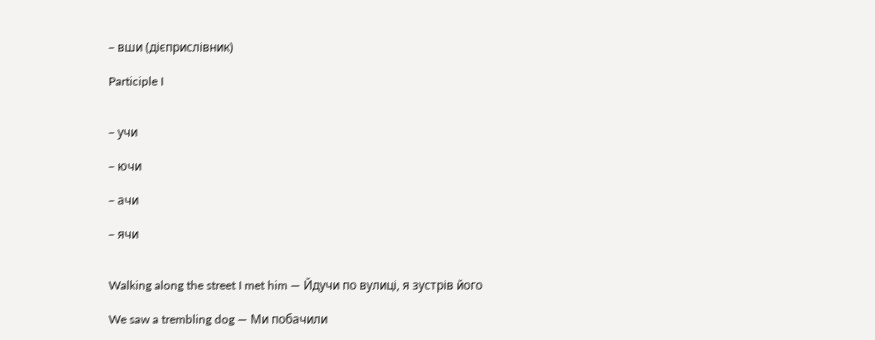– вши (дієприслівник)

Participle I


– учи

– ючи

– ачи

– ячи


Walking along the street I met him — Йдучи по вулиці, я зустрів його

We saw a trembling dog — Ми побачили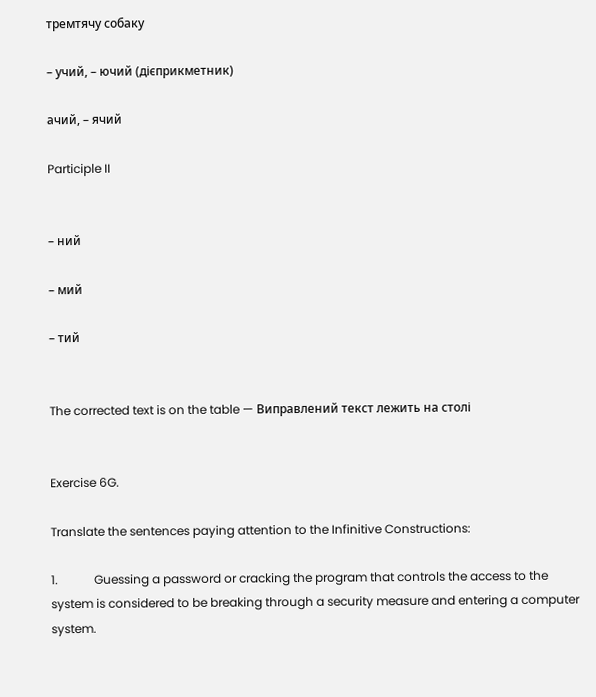тремтячу собаку

– учий, – ючий (дієприкметник)

ачий, – ячий

Participle II


– ний

– мий

– тий


The corrected text is on the table — Виправлений текст лежить на столі


Exercise 6G.

Translate the sentences paying attention to the Infinitive Constructions:

1.            Guessing a password or cracking the program that controls the access to the system is considered to be breaking through a security measure and entering a computer system.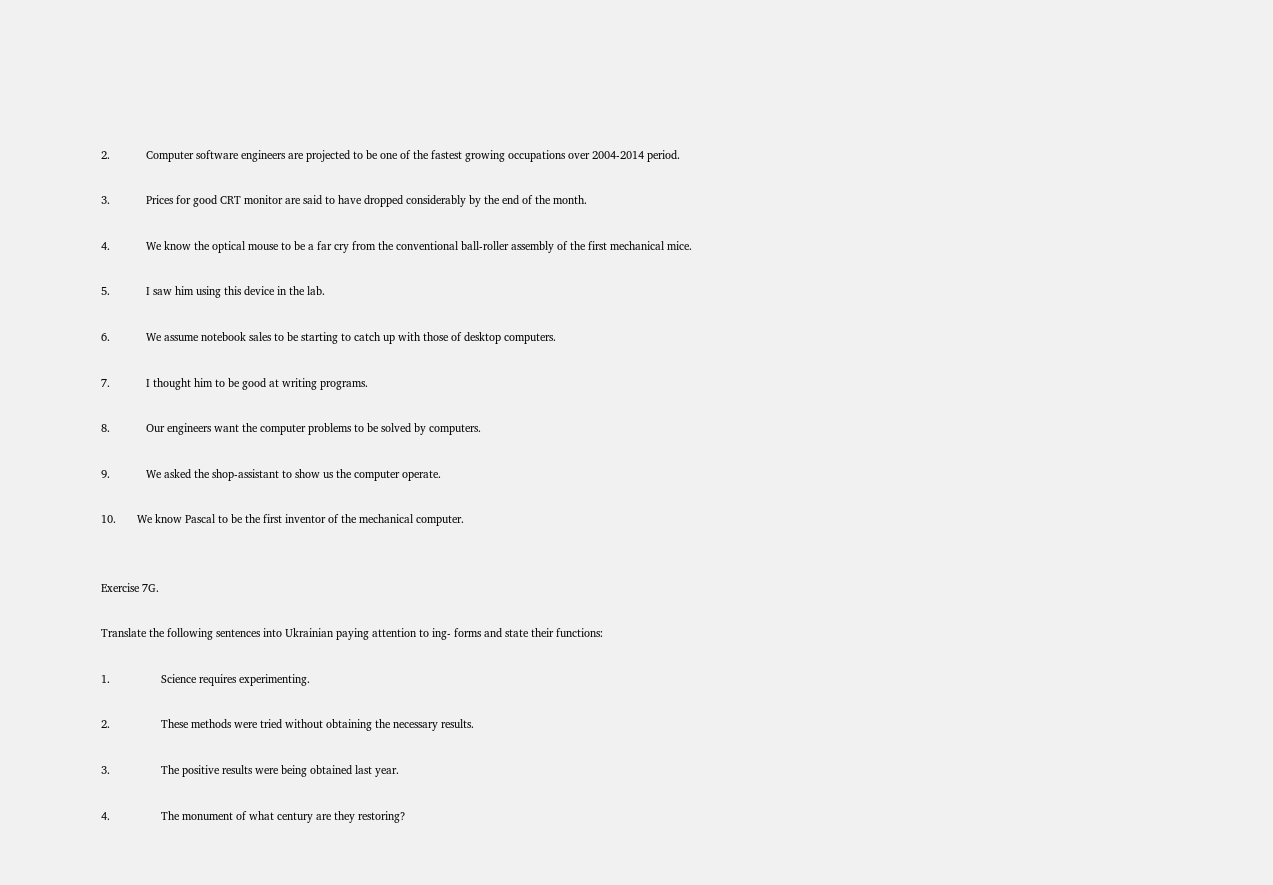2.            Computer software engineers are projected to be one of the fastest growing occupations over 2004-2014 period.

3.            Prices for good CRT monitor are said to have dropped considerably by the end of the month.

4.            We know the optical mouse to be a far cry from the conventional ball-roller assembly of the first mechanical mice.

5.            I saw him using this device in the lab.

6.            We assume notebook sales to be starting to catch up with those of desktop computers.

7.            I thought him to be good at writing programs.

8.            Our engineers want the computer problems to be solved by computers.

9.            We asked the shop-assistant to show us the computer operate.

10.       We know Pascal to be the first inventor of the mechanical computer.


Exercise 7G.

Translate the following sentences into Ukrainian paying attention to ing- forms and state their functions:

1.                 Science requires experimenting.

2.                 These methods were tried without obtaining the necessary results.

3.                 The positive results were being obtained last year.

4.                 The monument of what century are they restoring?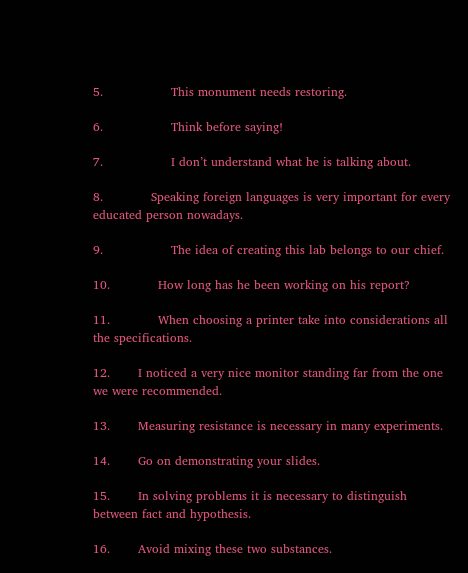5.                 This monument needs restoring.

6.                 Think before saying!

7.                 I don’t understand what he is talking about.

8.            Speaking foreign languages is very important for every educated person nowadays.

9.                 The idea of creating this lab belongs to our chief.

10.            How long has he been working on his report?

11.            When choosing a printer take into considerations all the specifications.

12.       I noticed a very nice monitor standing far from the one we were recommended.

13.       Measuring resistance is necessary in many experiments.

14.       Go on demonstrating your slides.

15.       In solving problems it is necessary to distinguish between fact and hypothesis.

16.       Avoid mixing these two substances.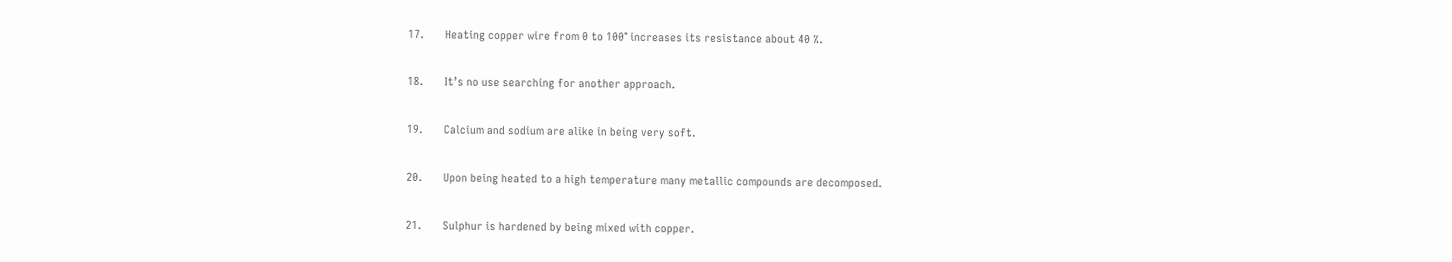17.       Heating copper wire from 0 to 100° increases its resistance about 40 %.

18.       It’s no use searching for another approach.

19.       Calcium and sodium are alike in being very soft.

20.       Upon being heated to a high temperature many metallic compounds are decomposed.

21.       Sulphur is hardened by being mixed with copper.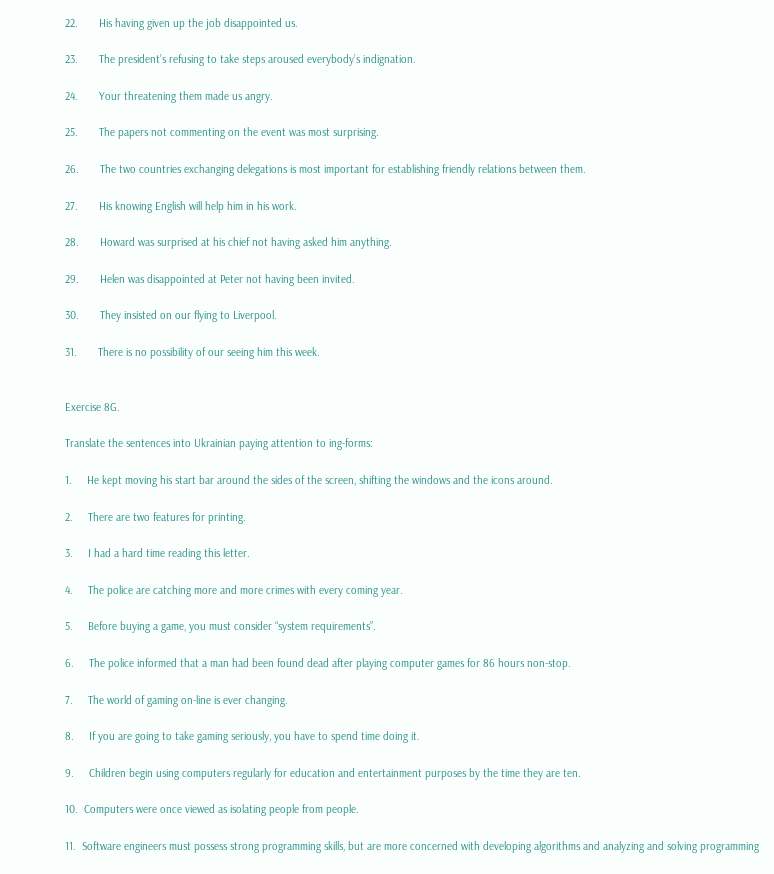22.       His having given up the job disappointed us.

23.       The president’s refusing to take steps aroused everybody’s indignation.

24.       Your threatening them made us angry.

25.       The papers not commenting on the event was most surprising.

26.       The two countries exchanging delegations is most important for establishing friendly relations between them.

27.       His knowing English will help him in his work.

28.       Howard was surprised at his chief not having asked him anything.

29.       Helen was disappointed at Peter not having been invited.

30.       They insisted on our flying to Liverpool.

31.       There is no possibility of our seeing him this week.


Exercise 8G.

Translate the sentences into Ukrainian paying attention to ing-forms:

1.     He kept moving his start bar around the sides of the screen, shifting the windows and the icons around.

2.     There are two features for printing.

3.     I had a hard time reading this letter.

4.     The police are catching more and more crimes with every coming year.

5.     Before buying a game, you must consider “system requirements”.

6.     The police informed that a man had been found dead after playing computer games for 86 hours non-stop.

7.     The world of gaming on-line is ever changing.

8.     If you are going to take gaming seriously, you have to spend time doing it.

9.     Children begin using computers regularly for education and entertainment purposes by the time they are ten.

10.  Computers were once viewed as isolating people from people.

11.  Software engineers must possess strong programming skills, but are more concerned with developing algorithms and analyzing and solving programming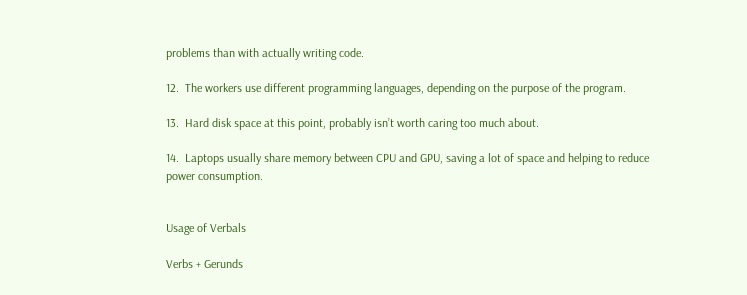problems than with actually writing code.

12.  The workers use different programming languages, depending on the purpose of the program.

13.  Hard disk space at this point, probably isn’t worth caring too much about.

14.  Laptops usually share memory between CPU and GPU, saving a lot of space and helping to reduce power consumption.


Usage of Verbals

Verbs + Gerunds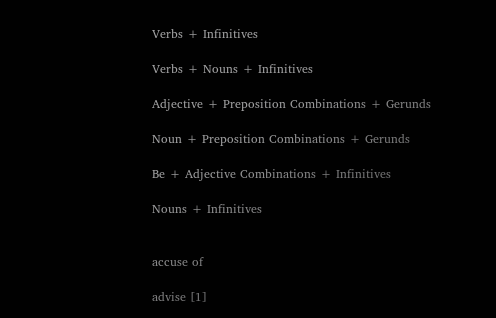Verbs + Infinitives

Verbs + Nouns + Infinitives

Adjective + Preposition Combinations + Gerunds

Noun + Preposition Combinations + Gerunds

Be + Adjective Combinations + Infinitives

Nouns + Infinitives


accuse of

advise [1]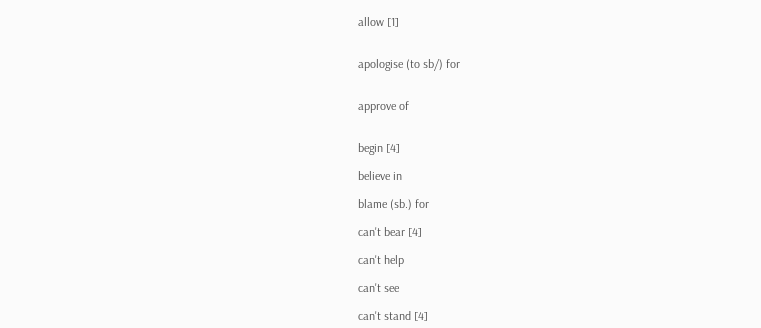allow [1]


apologise (to sb/) for


approve of


begin [4]

believe in

blame (sb.) for

can't bear [4]

can't help

can't see

can't stand [4]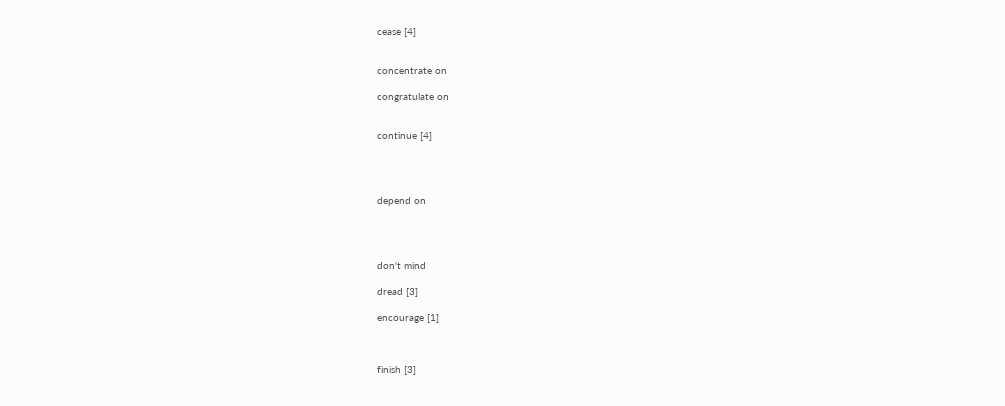cease [4]


concentrate on

congratulate on


continue [4]




depend on




don't mind

dread [3]

encourage [1]



finish [3]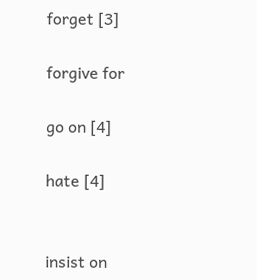forget [3]

forgive for

go on [4]

hate [4]


insist on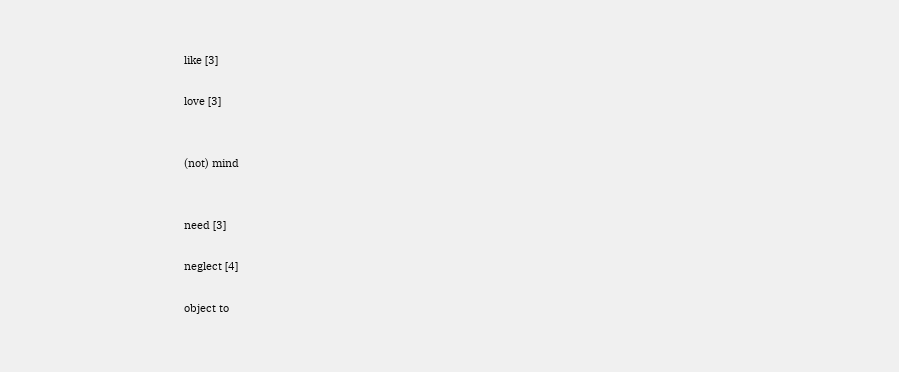like [3]

love [3]


(not) mind


need [3]

neglect [4]

object to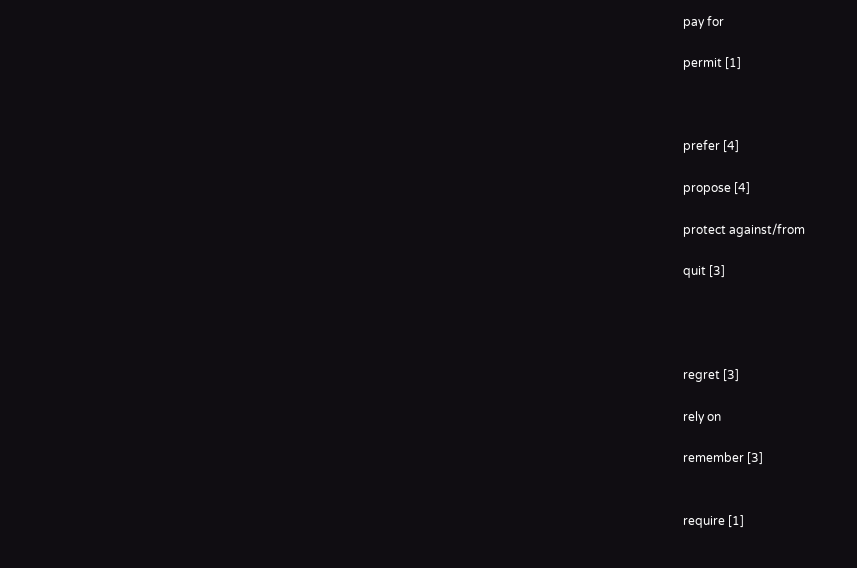pay for

permit [1]



prefer [4]

propose [4]

protect against/from

quit [3]




regret [3]

rely on

remember [3]


require [1]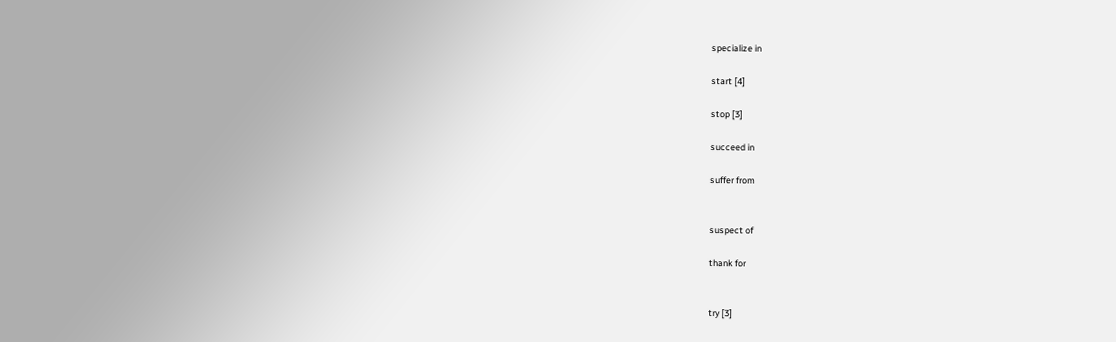specialize in

start [4]

stop [3]

succeed in

suffer from


suspect of

thank for


try [3]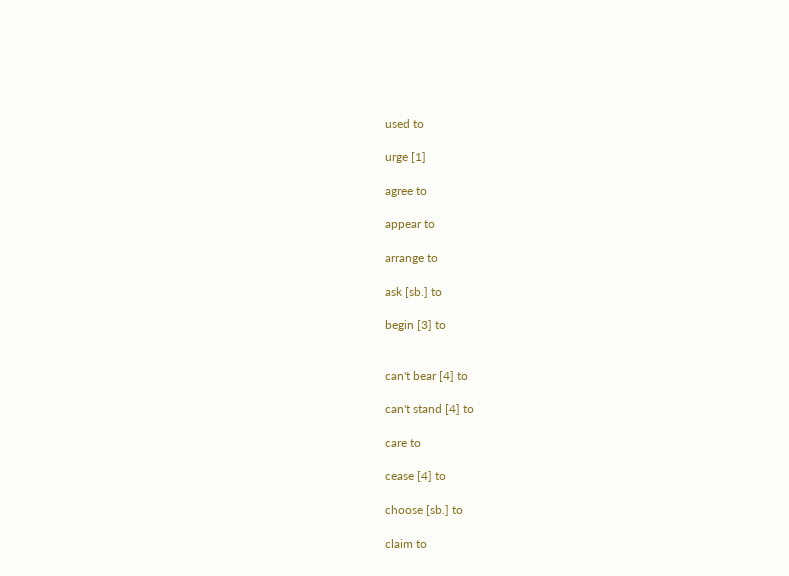used to

urge [1]

agree to

appear to

arrange to

ask [sb.] to

begin [3] to


can't bear [4] to

can't stand [4] to

care to

cease [4] to

choose [sb.] to

claim to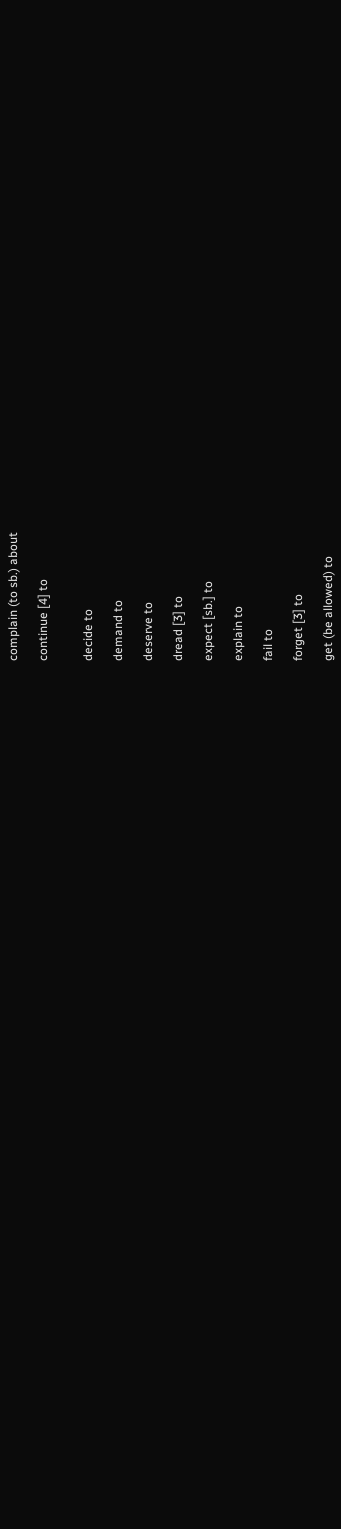complain (to sb.) about

continue [4] to


decide to

demand to

deserve to

dread [3] to

expect [sb.] to

explain to

fail to

forget [3] to

get (be allowed) to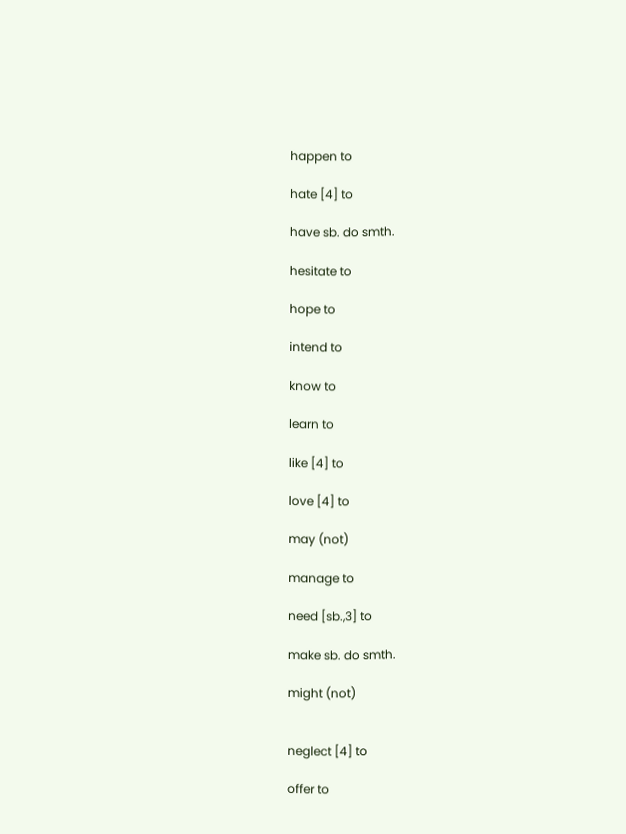happen to

hate [4] to

have sb. do smth.

hesitate to

hope to

intend to

know to

learn to

like [4] to

love [4] to

may (not)

manage to

need [sb.,3] to

make sb. do smth.

might (not)


neglect [4] to

offer to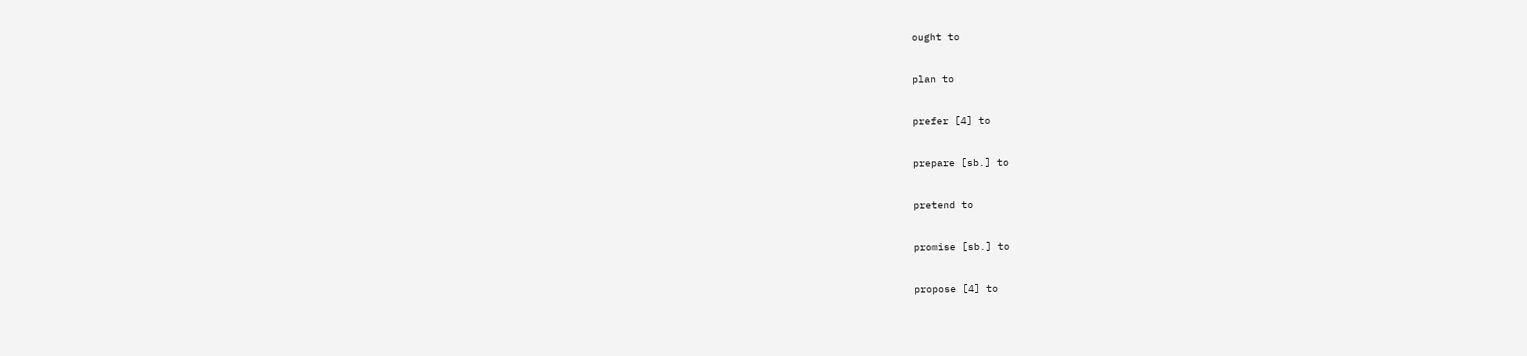ought to

plan to

prefer [4] to

prepare [sb.] to

pretend to

promise [sb.] to

propose [4] to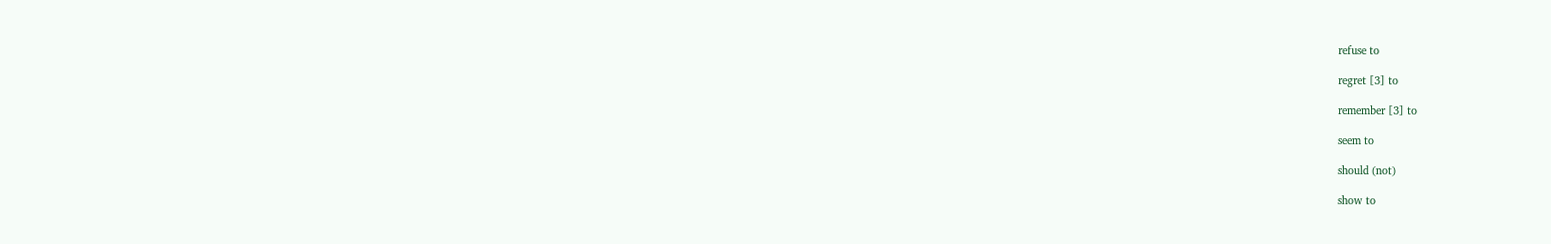refuse to

regret [3] to

remember [3] to

seem to

should (not)

show to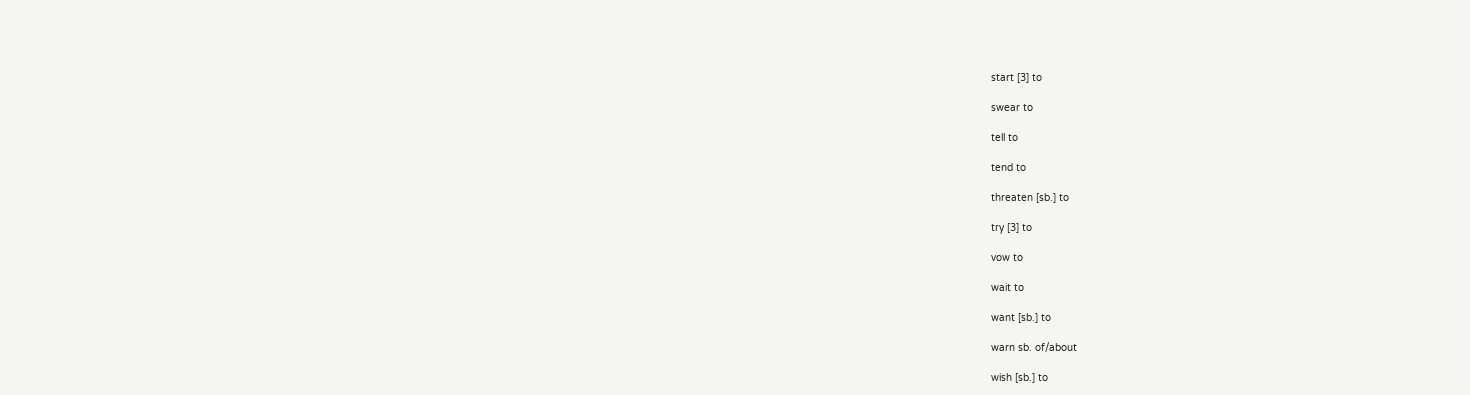start [3] to

swear to

tell to

tend to

threaten [sb.] to

try [3] to

vow to

wait to

want [sb.] to

warn sb. of/about

wish [sb.] to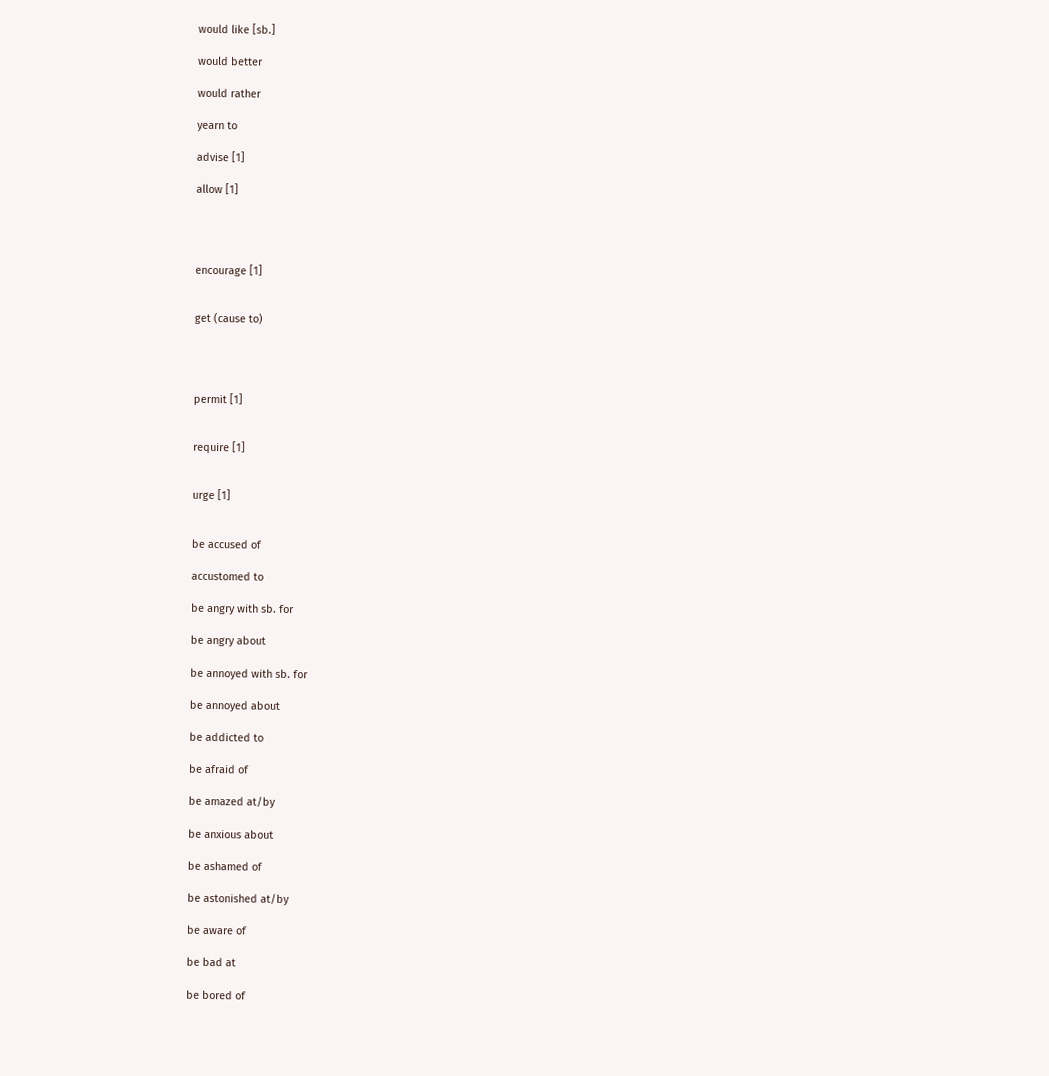would like [sb.]

would better

would rather

yearn to

advise [1]

allow [1]




encourage [1]


get (cause to)




permit [1]


require [1]


urge [1]


be accused of

accustomed to

be angry with sb. for

be angry about

be annoyed with sb. for

be annoyed about

be addicted to

be afraid of

be amazed at/by

be anxious about

be ashamed of

be astonished at/by

be aware of

be bad at

be bored of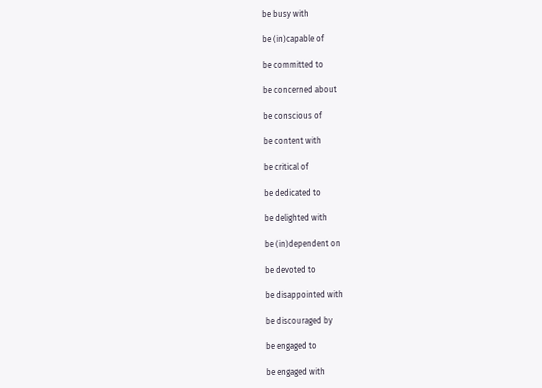be busy with

be (in)capable of

be committed to

be concerned about

be conscious of

be content with

be critical of

be dedicated to

be delighted with

be (in)dependent on

be devoted to

be disappointed with

be discouraged by

be engaged to

be engaged with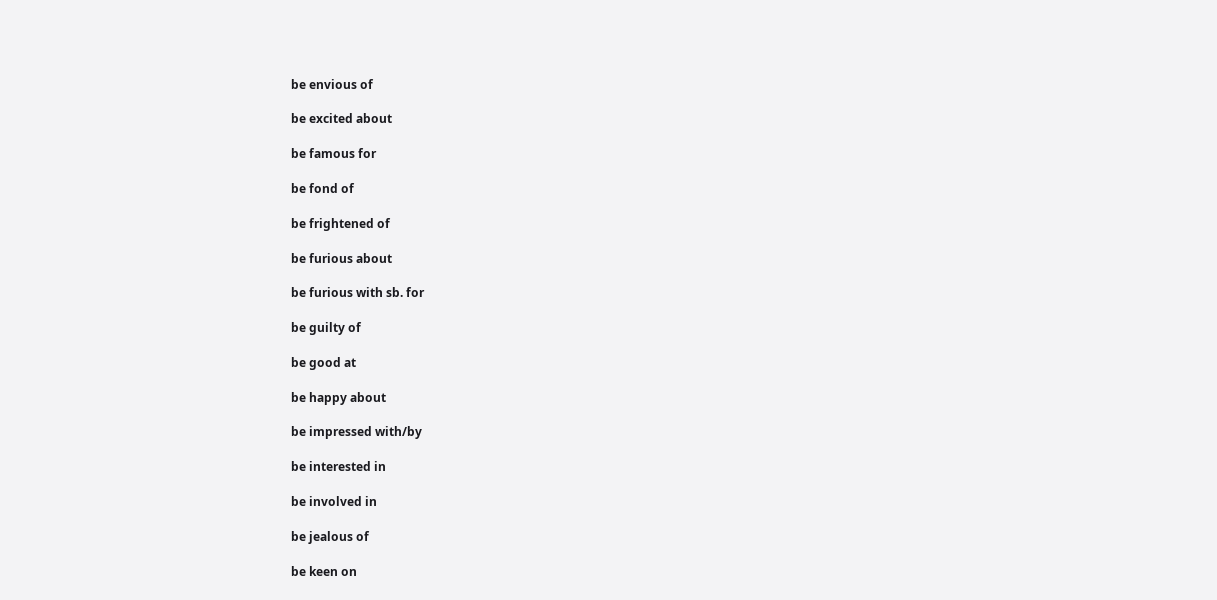be envious of

be excited about

be famous for

be fond of

be frightened of

be furious about

be furious with sb. for

be guilty of

be good at

be happy about

be impressed with/by

be interested in

be involved in

be jealous of

be keen on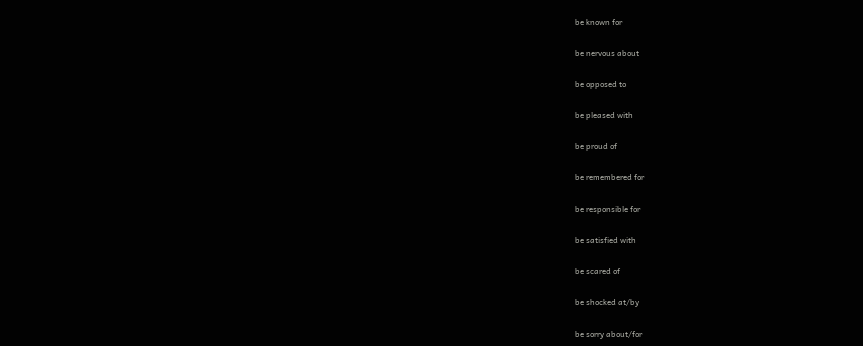be known for

be nervous about

be opposed to

be pleased with

be proud of

be remembered for

be responsible for

be satisfied with

be scared of

be shocked at/by

be sorry about/for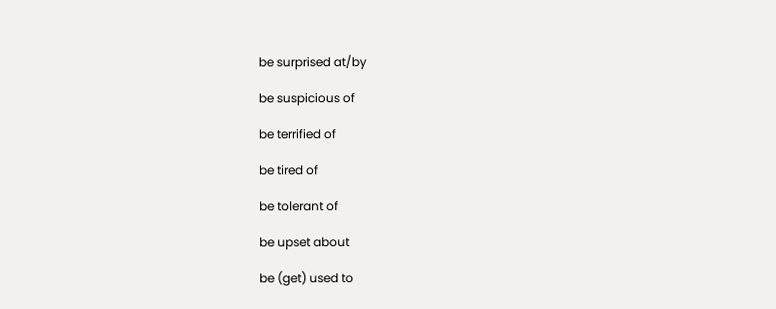be surprised at/by

be suspicious of

be terrified of

be tired of

be tolerant of

be upset about

be (get) used to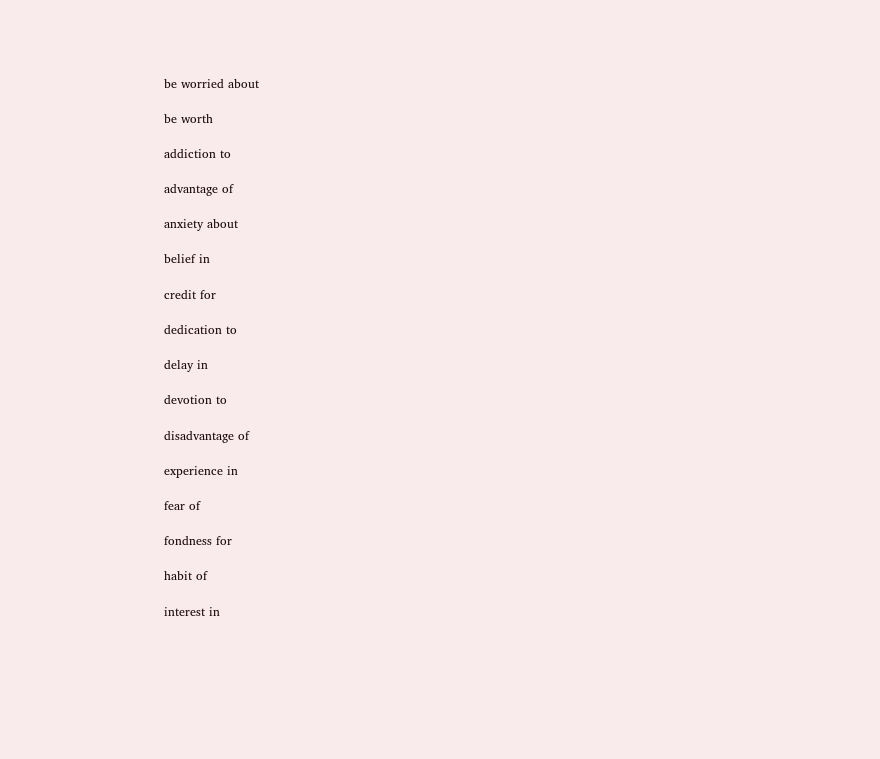be worried about

be worth

addiction to

advantage of

anxiety about

belief in

credit for

dedication to

delay in

devotion to

disadvantage of

experience in

fear of

fondness for

habit of

interest in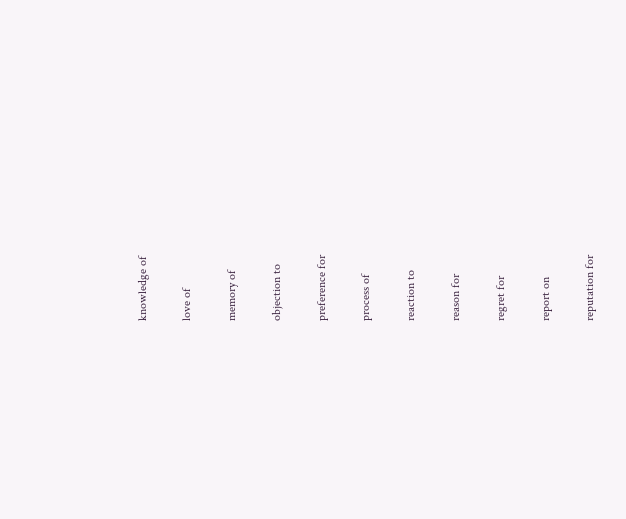knowledge of

love of

memory of

objection to

preference for

process of

reaction to

reason for

regret for

report on

reputation for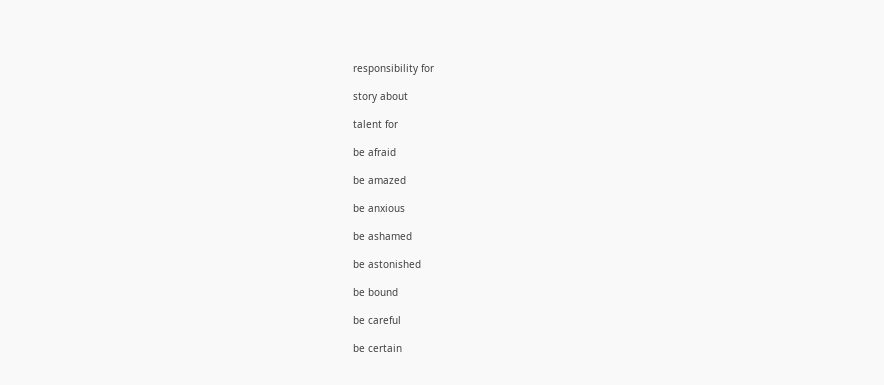responsibility for

story about

talent for

be afraid

be amazed

be anxious

be ashamed

be astonished

be bound

be careful

be certain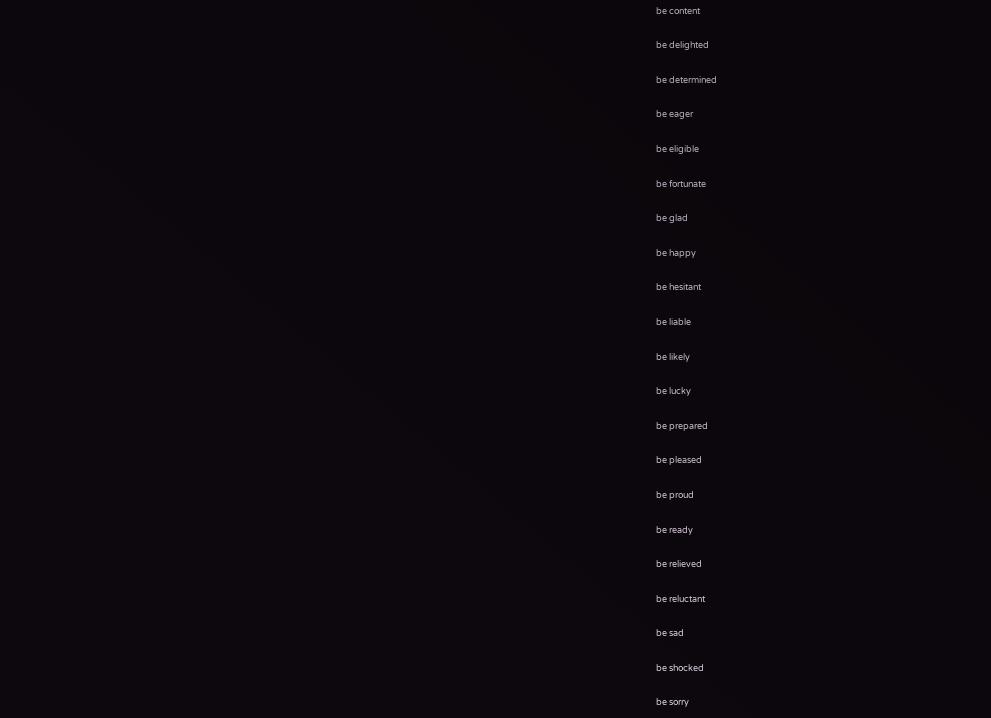be content

be delighted

be determined

be eager

be eligible

be fortunate

be glad

be happy

be hesitant

be liable

be likely

be lucky

be prepared

be pleased

be proud

be ready

be relieved

be reluctant

be sad

be shocked

be sorry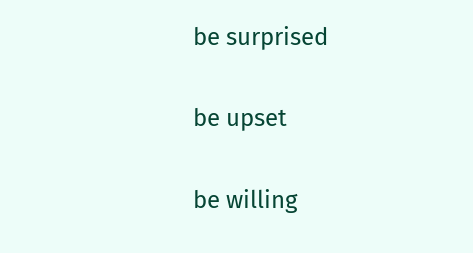be surprised

be upset

be willing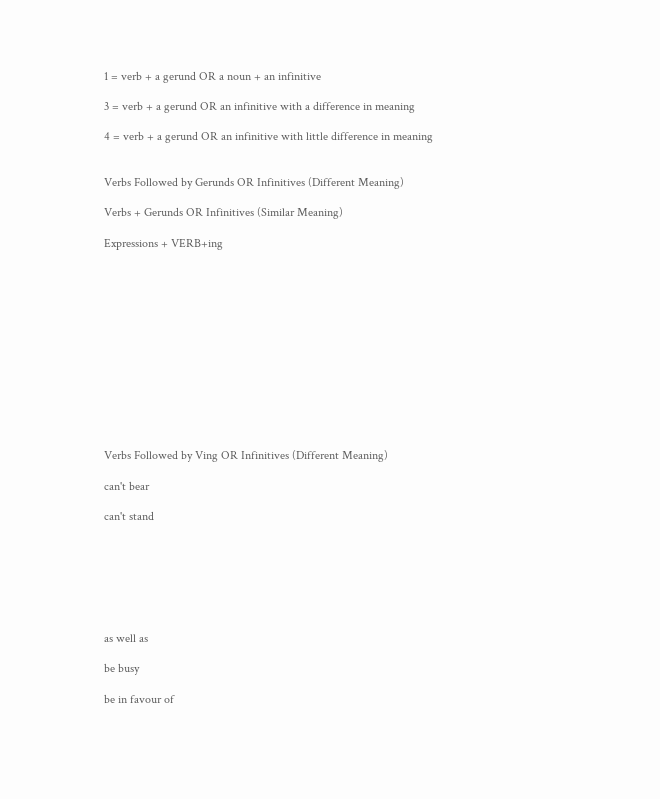1 = verb + a gerund OR a noun + an infinitive

3 = verb + a gerund OR an infinitive with a difference in meaning

4 = verb + a gerund OR an infinitive with little difference in meaning


Verbs Followed by Gerunds OR Infinitives (Different Meaning)

Verbs + Gerunds OR Infinitives (Similar Meaning)

Expressions + VERB+ing













Verbs Followed by Ving OR Infinitives (Different Meaning)

can't bear

can't stand







as well as

be busy

be in favour of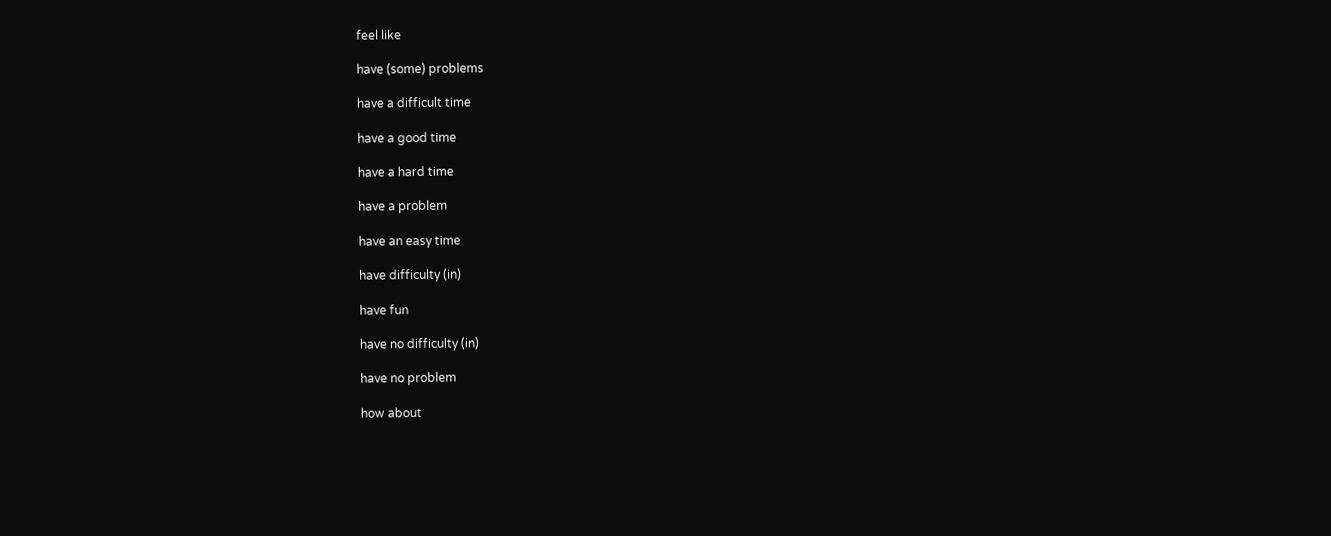feel like

have (some) problems

have a difficult time

have a good time

have a hard time

have a problem

have an easy time

have difficulty (in)

have fun

have no difficulty (in)

have no problem

how about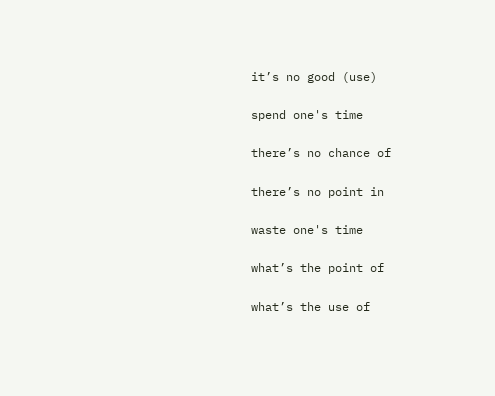it’s no good (use)

spend one's time

there’s no chance of

there’s no point in

waste one's time

what’s the point of

what’s the use of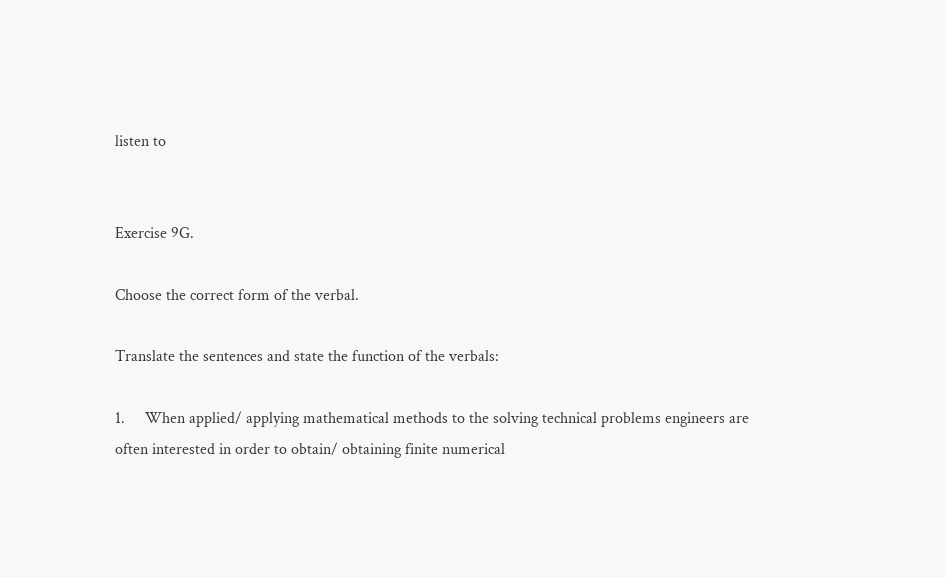listen to


Exercise 9G.

Choose the correct form of the verbal.

Translate the sentences and state the function of the verbals:

1.     When applied/ applying mathematical methods to the solving technical problems engineers are often interested in order to obtain/ obtaining finite numerical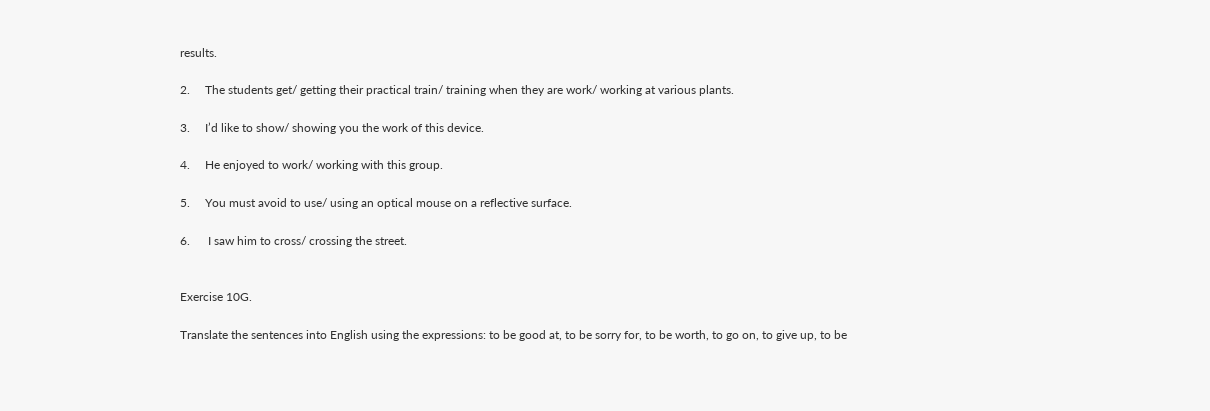results.

2.     The students get/ getting their practical train/ training when they are work/ working at various plants.

3.     I’d like to show/ showing you the work of this device.

4.     He enjoyed to work/ working with this group.

5.     You must avoid to use/ using an optical mouse on a reflective surface.

6.      I saw him to cross/ crossing the street.


Exercise 10G.

Translate the sentences into English using the expressions: to be good at, to be sorry for, to be worth, to go on, to give up, to be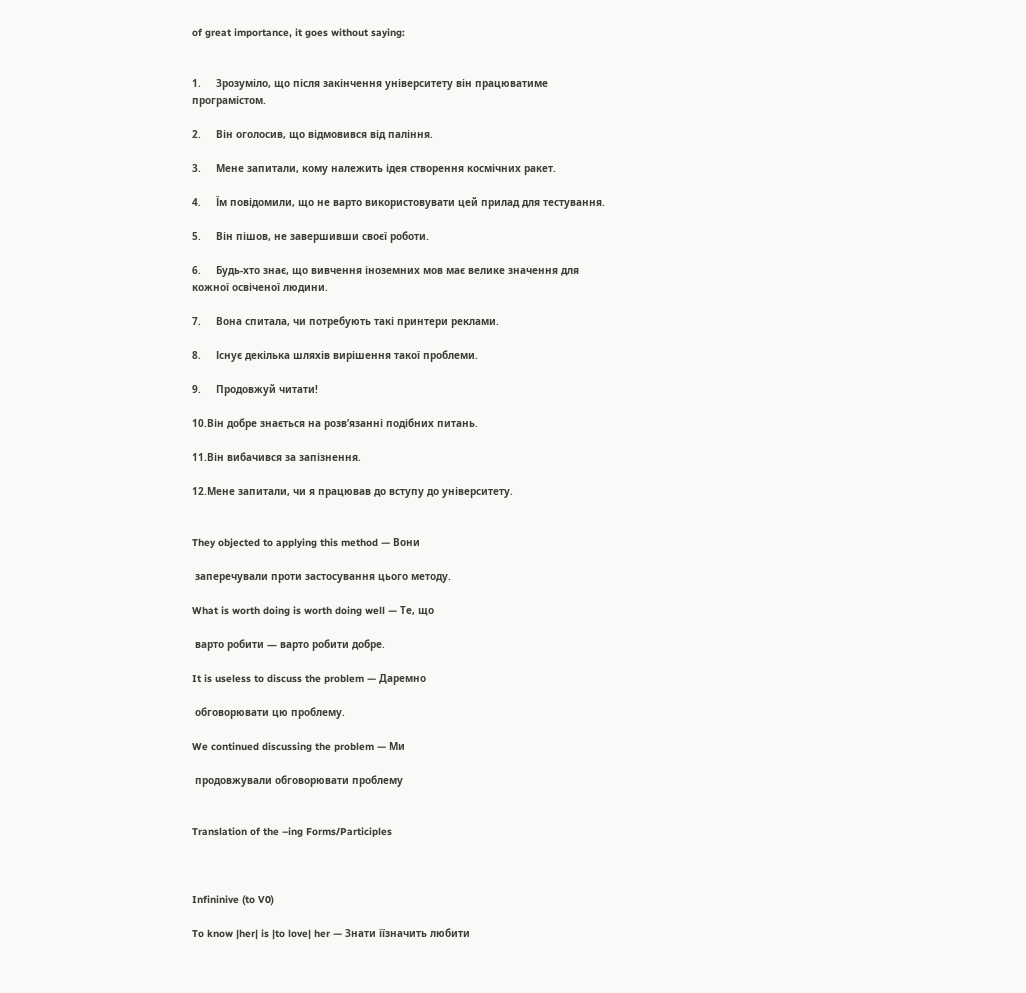of great importance, it goes without saying:


1.     Зрозуміло, що після закінчення університету він працюватиме програмістом.

2.     Він оголосив, що відмовився від паління.

3.     Мене запитали, кому належить ідея створення космічних ракет.

4.     Їм повідомили, що не варто використовувати цей прилад для тестування.

5.     Він пішов, не завершивши своєї роботи.

6.     Будь-хто знає, що вивчення іноземних мов має велике значення для кожної освіченої людини.

7.     Вона спитала, чи потребують такі принтери реклами.

8.     Існує декілька шляхів вирішення такої проблеми.

9.     Продовжуй читати!

10.Він добре знається на розв’язанні подібних питань.

11.Він вибачився за запізнення.

12.Мене запитали, чи я працював до вступу до університету.


They objected to applying this method — Вони

 заперечували проти застосування цього методу.

What is worth doing is worth doing well — Те, що

 варто робити — варто робити добре.

It is useless to discuss the problem — Даремно

 обговорювати цю проблему.

We continued discussing the problem — Ми

 продовжували обговорювати проблему


Translation of the –ing Forms/Participles



Infininive (to V0)

To know |her| is |to love| her — Знати їїзначить любити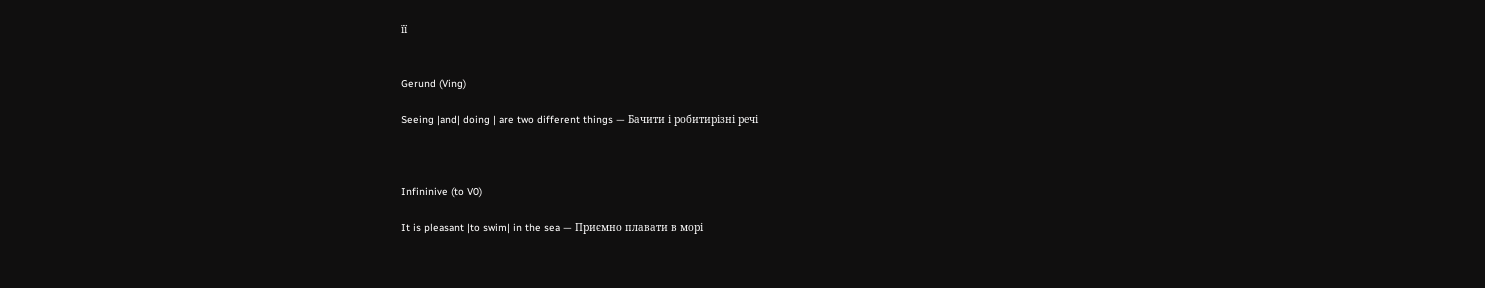її


Gerund (Ving)

Seeing |and| doing | are two different things — Бачити і робитирізні речі



Infininive (to V0)

It is pleasant |to swim| in the sea — Приємно плавати в морі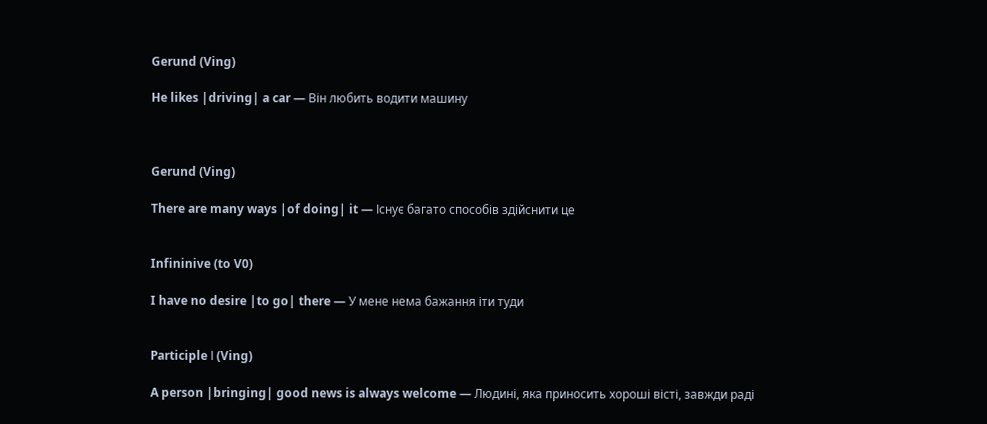Gerund (Ving)

He likes |driving| a car — Він любить водити машину



Gerund (Ving)

There are many ways |of doing| it — Існує багато способів здійснити це


Infininive (to V0)

I have no desire |to go| there — У мене нема бажання іти туди


Participle І (Ving)

A person |bringing| good news is always welcome — Людині, яка приносить хороші вісті, завжди раді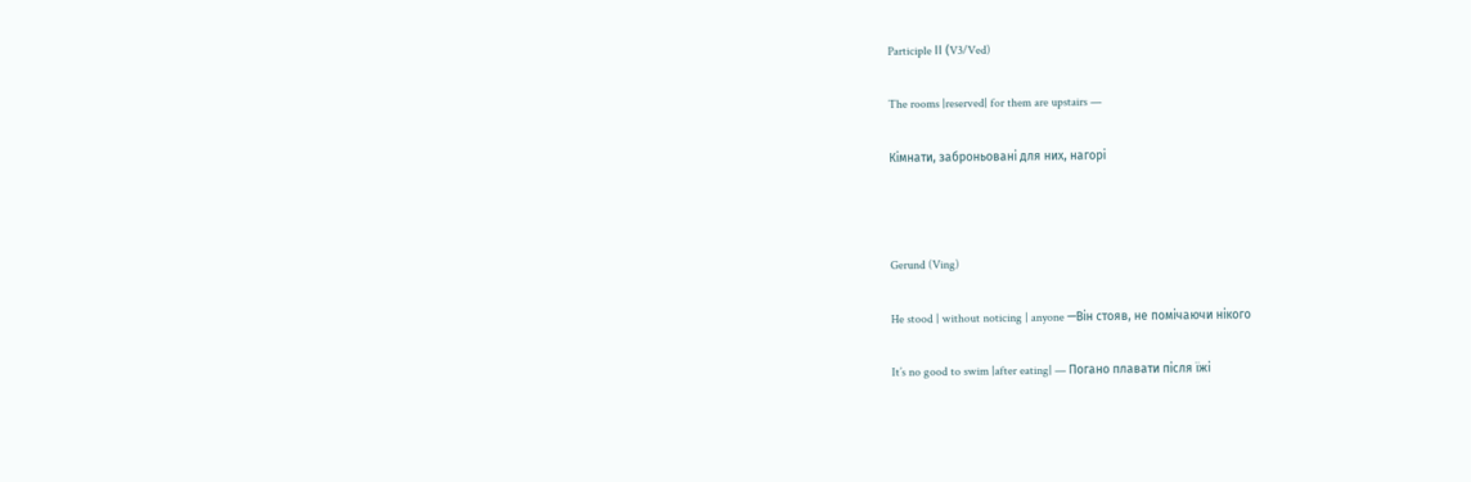Participle ІI (V3/Ved)

The rooms |reserved| for them are upstairs —

Кімнати, заброньовані для них, нагорі



Gerund (Ving)

He stood | without noticing | anyone —Він стояв, не помічаючи нікого

It’s no good to swim |after eating| — Погано плавати після їжі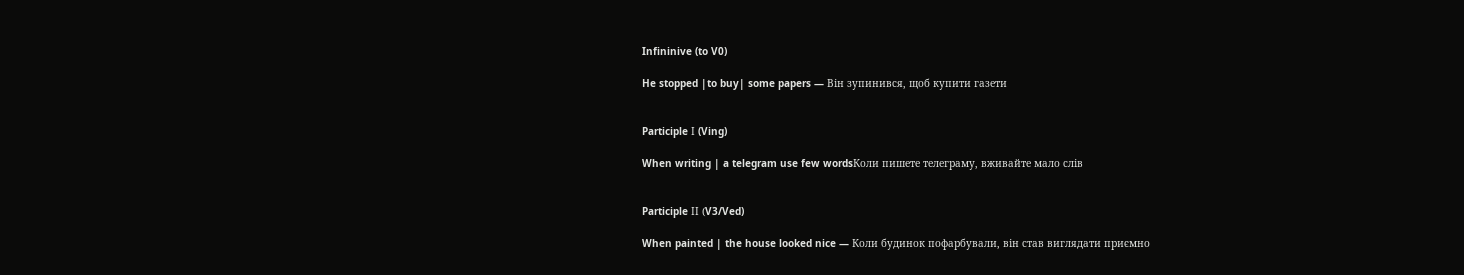Infininive (to V0)

He stopped |to buy| some papers — Він зупинився, щоб купити газети


Participle І (Ving)

When writing | a telegram use few wordsКоли пишете телеграму, вживайте мало слів


Participle ІI (V3/Ved)

When painted | the house looked nice — Коли будинок пофарбували, він став виглядати приємно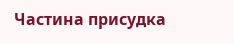Частина присудка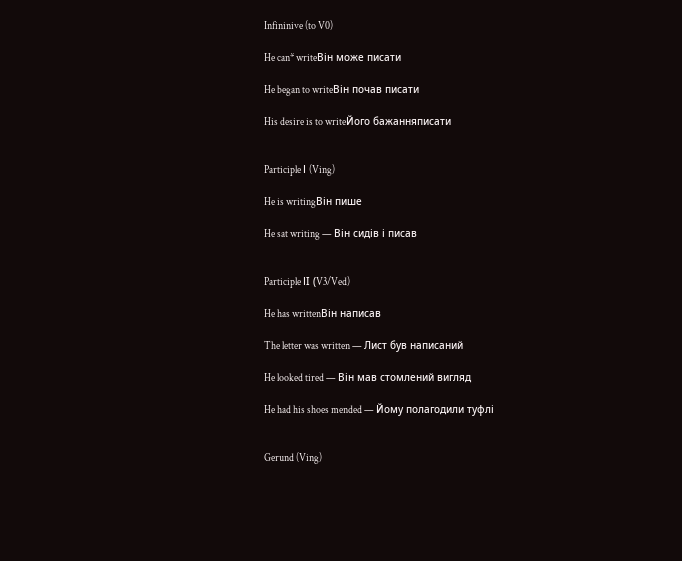Infininive (to V0)

He can* writeВін може писати

He began to writeВін почав писати

His desire is to writeЙого бажанняписати


Participle І (Ving)

He is writingВін пише

He sat writing — Він сидів і писав


Participle ІI (V3/Ved)

He has writtenВін написав

The letter was written — Лист був написаний

He looked tired — Він мав стомлений вигляд

He had his shoes mended — Йому полагодили туфлі


Gerund (Ving)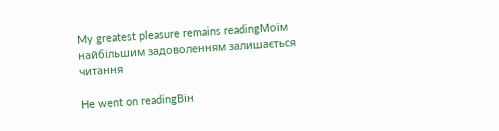My greatest pleasure remains readingМоїм найбільшим задоволенням залишається читання

He went on readingВін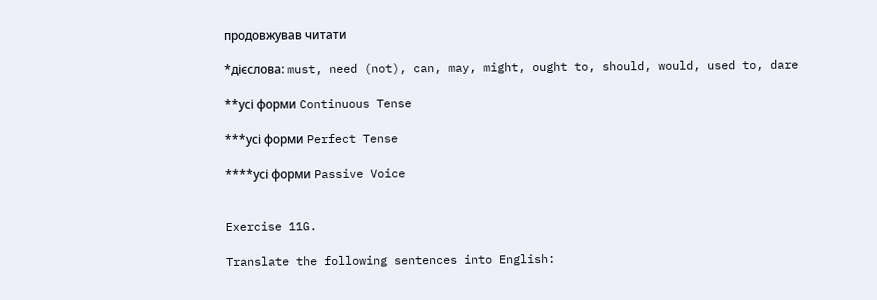продовжував читати

*дієслова: must, need (not), can, may, might, ought to, should, would, used to, dare

**усі форми Continuous Tense

***усі форми Perfect Tense

****усі форми Passive Voice


Exercise 11G.

Translate the following sentences into English: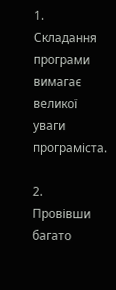1.     Складання програми вимагає великої уваги програміста.

2.     Провівши багато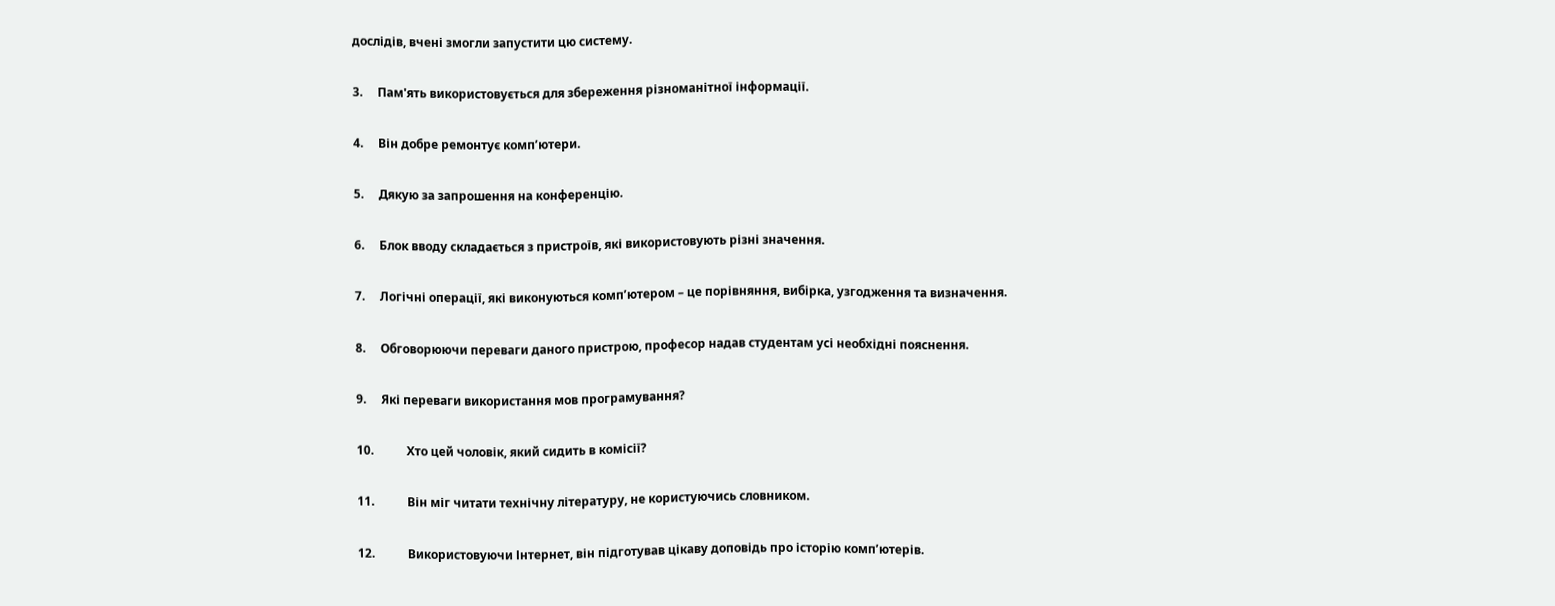дослідів, вчені змогли запустити цю систему.

3.     Пам'ять використовується для збереження різноманітної інформації.

4.     Він добре ремонтує комп’ютери.

5.     Дякую за запрошення на конференцію.

6.     Блок вводу складається з пристроїв, які використовують різні значення.

7.     Логічні операції, які виконуються комп’ютером – це порівняння, вибірка, узгодження та визначення.

8.     Обговорюючи переваги даного пристрою, професор надав студентам усі необхідні пояснення.

9.     Які переваги використання мов програмування?

10.           Хто цей чоловік, який сидить в комісії?

11.           Він міг читати технічну літературу, не користуючись словником.

12.           Використовуючи Інтернет, він підготував цікаву доповідь про історію комп’ютерів.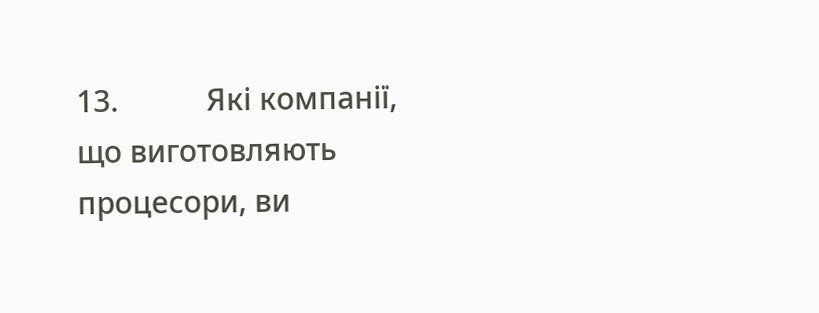13.           Які компанії, що виготовляють процесори, ви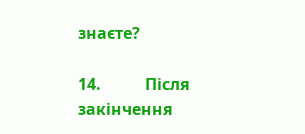знаєте?

14.           Після закінчення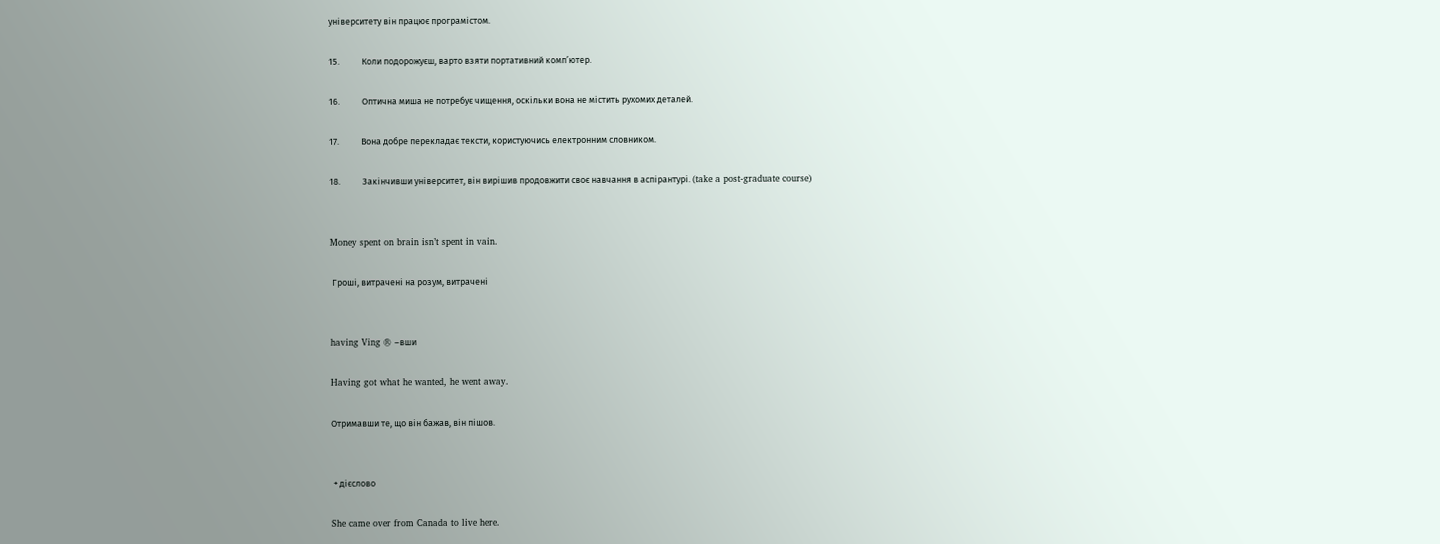університету він працює програмістом.

15.           Коли подорожуєш, варто взяти портативний комп’ютер.

16.           Оптична миша не потребує чищення, оскільки вона не містить рухомих деталей.

17.           Вона добре перекладає тексти, користуючись електронним словником.

18.           Закінчивши університет, він вирішив продовжити своє навчання в аспірантурі. (take a post-graduate course)


Money spent on brain isn’t spent in vain.

 Гроші, витрачені на розум, витрачені


having Ving ® –вши

Having got what he wanted, he went away.

Отримавши те, що він бажав, він пішов.


 + дієслово

She came over from Canada to live here.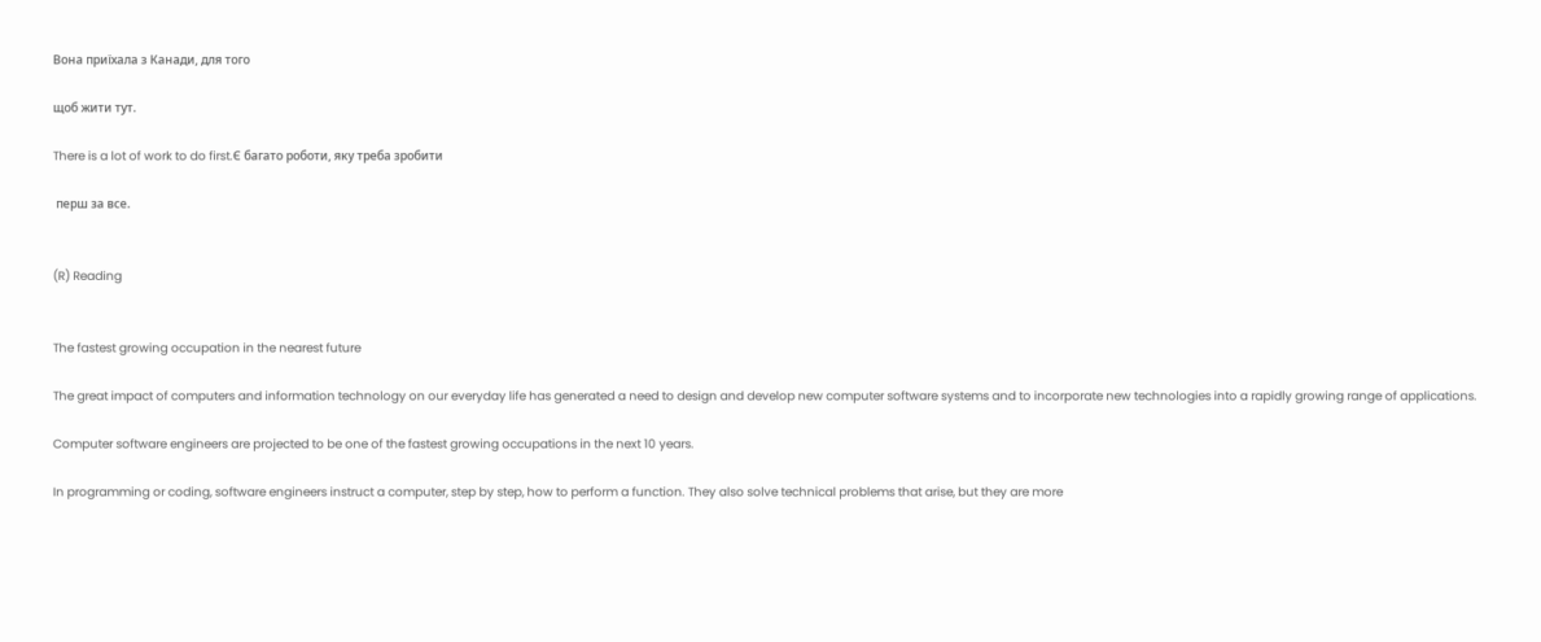Вона приїхала з Канади, для того

щоб жити тут.

There is a lot of work to do first.Є багато роботи, яку треба зробити

 перш за все.


(R) Reading


The fastest growing occupation in the nearest future

The great impact of computers and information technology on our everyday life has generated a need to design and develop new computer software systems and to incorporate new technologies into a rapidly growing range of applications.

Computer software engineers are projected to be one of the fastest growing occupations in the next 10 years.

In programming or coding, software engineers instruct a computer, step by step, how to perform a function. They also solve technical problems that arise, but they are more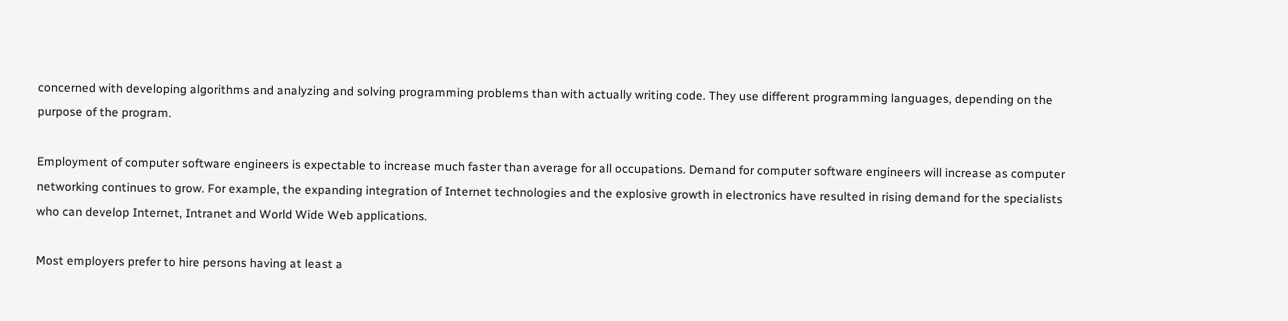concerned with developing algorithms and analyzing and solving programming problems than with actually writing code. They use different programming languages, depending on the purpose of the program.

Employment of computer software engineers is expectable to increase much faster than average for all occupations. Demand for computer software engineers will increase as computer networking continues to grow. For example, the expanding integration of Internet technologies and the explosive growth in electronics have resulted in rising demand for the specialists who can develop Internet, Intranet and World Wide Web applications.

Most employers prefer to hire persons having at least a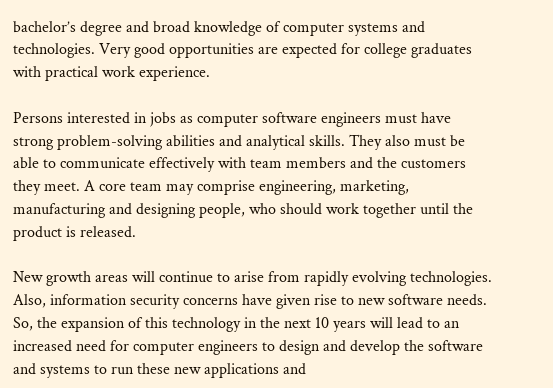bachelor’s degree and broad knowledge of computer systems and technologies. Very good opportunities are expected for college graduates with practical work experience.

Persons interested in jobs as computer software engineers must have strong problem-solving abilities and analytical skills. They also must be able to communicate effectively with team members and the customers they meet. A core team may comprise engineering, marketing, manufacturing and designing people, who should work together until the product is released.

New growth areas will continue to arise from rapidly evolving technologies. Also, information security concerns have given rise to new software needs. So, the expansion of this technology in the next 10 years will lead to an increased need for computer engineers to design and develop the software and systems to run these new applications and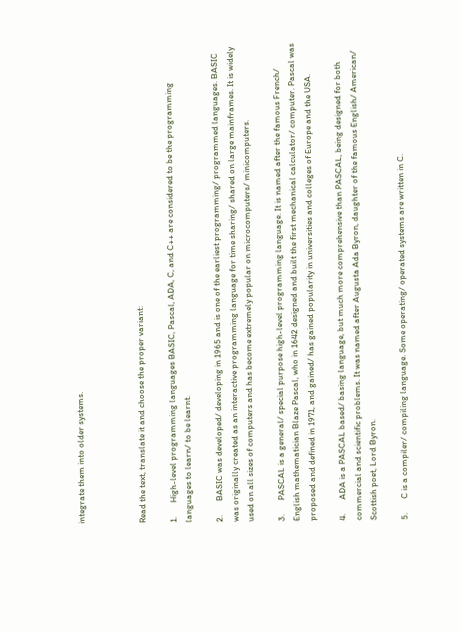integrate them into older systems.



Read the text, translate it and choose the proper variant:

1.       High-level programming languages BASIC, Pascal, ADA, C, and C++ are considered to be the programming languages to learn/ to be learnt.

2.       BASIC was developed/ developing in 1965 and is one of the earliest programming/ programmed languages. BASIC was originally created as an interactive programming language for time sharing/ shared on large mainframes. It is widely used on all sizes of computers and has become extremely popular on microcomputers/ minicomputers.

3.       PASCAL is a general/ special purpose high-level programming language. It is named after the famous French/ English mathematician Blaze Pascal, who in 1642 designed and built the first mechanical calculator/ computer. Pascal was proposed and defined in 1971, and gained/ has gained popularity in universities and colleges of Europe and the USA.

4.       ADA is a PASCAL based/ basing language, but much more comprehensive than PASCAL, being designed for both commercial and scientific problems. It was named after Augusta Ada Byron, daughter of the famous English/ American/ Scottish poet, Lord Byron.

5.       C is a compiler/ compiling language. Some operating/ operated systems are written in C.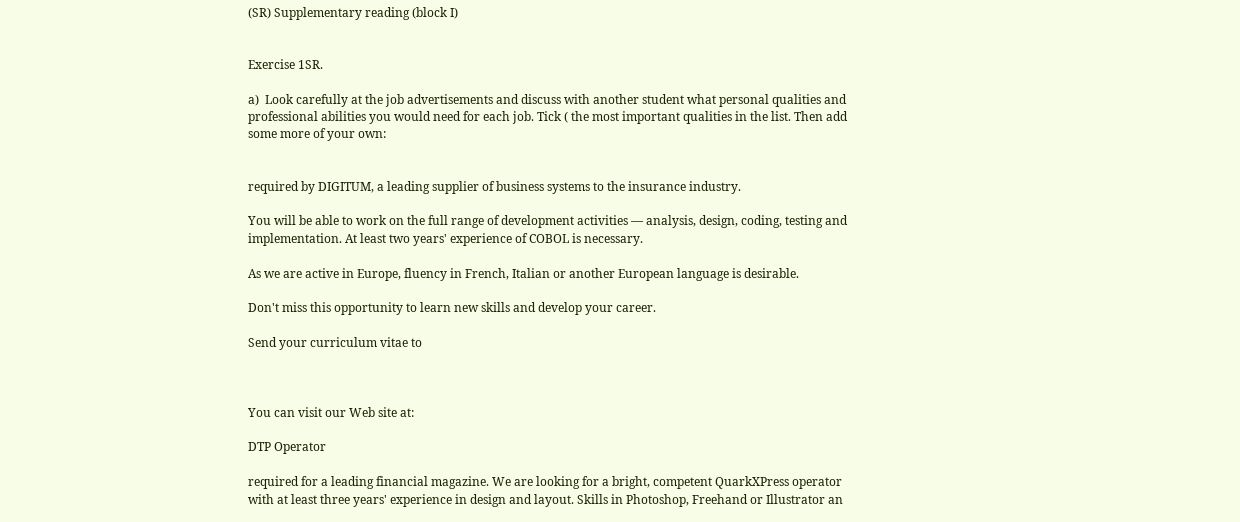(SR) Supplementary reading (block I)


Exercise 1SR.

a)  Look carefully at the job advertisements and discuss with another student what personal qualities and professional abilities you would need for each job. Tick ( the most important qualities in the list. Then add some more of your own:


required by DIGITUM, a leading supplier of business systems to the insurance industry.

You will be able to work on the full range of development activities — analysis, design, coding, testing and implementation. At least two years' experience of COBOL is necessary.

As we are active in Europe, fluency in French, Italian or another European language is desirable.

Don't miss this opportunity to learn new skills and develop your career.

Send your curriculum vitae to



You can visit our Web site at:

DTP Operator

required for a leading financial magazine. We are looking for a bright, competent QuarkXPress operator with at least three years' experience in design and layout. Skills in Photoshop, Freehand or Illustrator an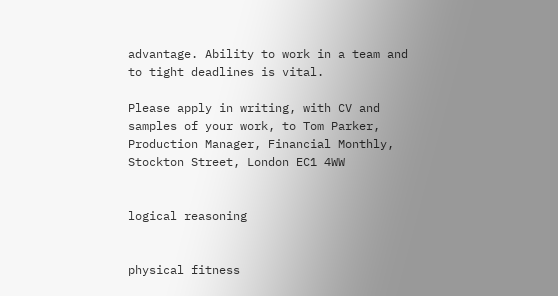advantage. Ability to work in a team and to tight deadlines is vital.

Please apply in writing, with CV and samples of your work, to Tom Parker, Production Manager, Financial Monthly, Stockton Street, London EC1 4WW


logical reasoning


physical fitness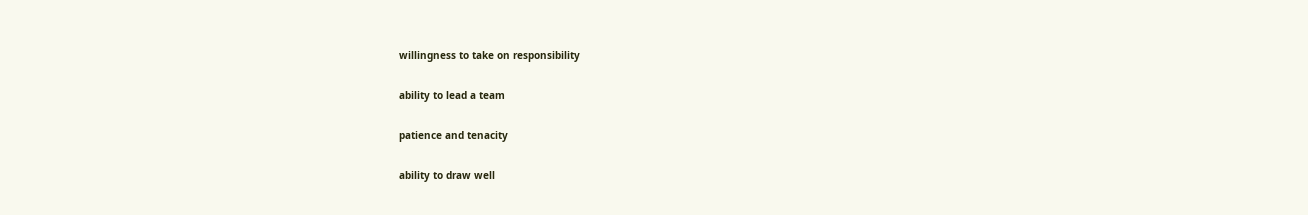willingness to take on responsibility

ability to lead a team

patience and tenacity

ability to draw well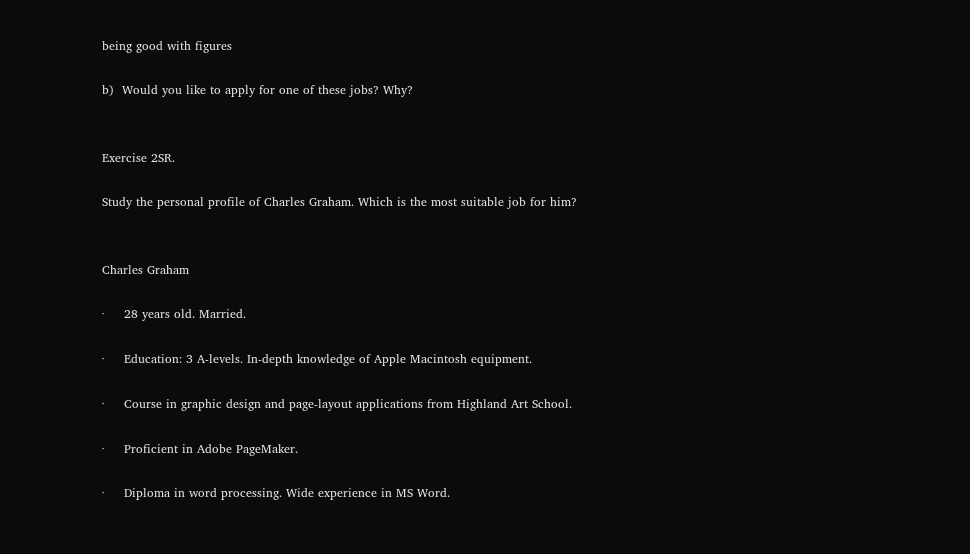being good with figures

b)  Would you like to apply for one of these jobs? Why?


Exercise 2SR.

Study the personal profile of Charles Graham. Which is the most suitable job for him?


Charles Graham

·     28 years old. Married.

·     Education: 3 A-levels. In-depth knowledge of Apple Macintosh equipment.

·     Course in graphic design and page-layout applications from Highland Art School.

·     Proficient in Adobe PageMaker.

·     Diploma in word processing. Wide experience in MS Word.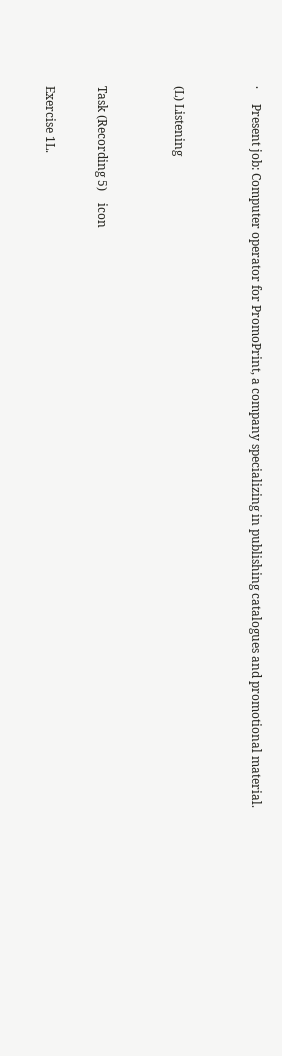·     Present job: Computer operator for PromoPrint, a company specializing in publishing catalogues and promotional material.


(L) Listening


Task (Recording 5)    icon

Exercise 1L.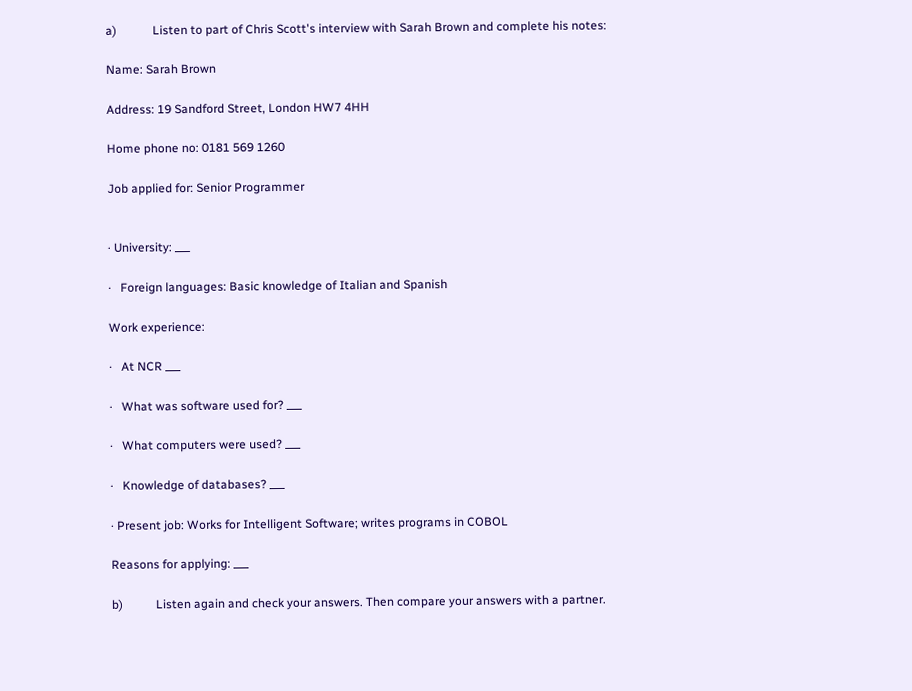a)            Listen to part of Chris Scott's interview with Sarah Brown and complete his notes:

Name: Sarah Brown

Address: 19 Sandford Street, London HW7 4HH

Home phone no: 0181 569 1260

Job applied for: Senior Programmer


· University: ___

·   Foreign languages: Basic knowledge of Italian and Spanish

Work experience:

·   At NCR ___

·   What was software used for? ___

·   What computers were used? ___

·   Knowledge of databases? ___

· Present job: Works for Intelligent Software; writes programs in COBOL

Reasons for applying: ___

b)           Listen again and check your answers. Then compare your answers with a partner.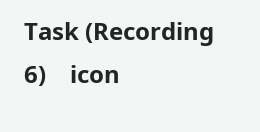Task (Recording 6)    icon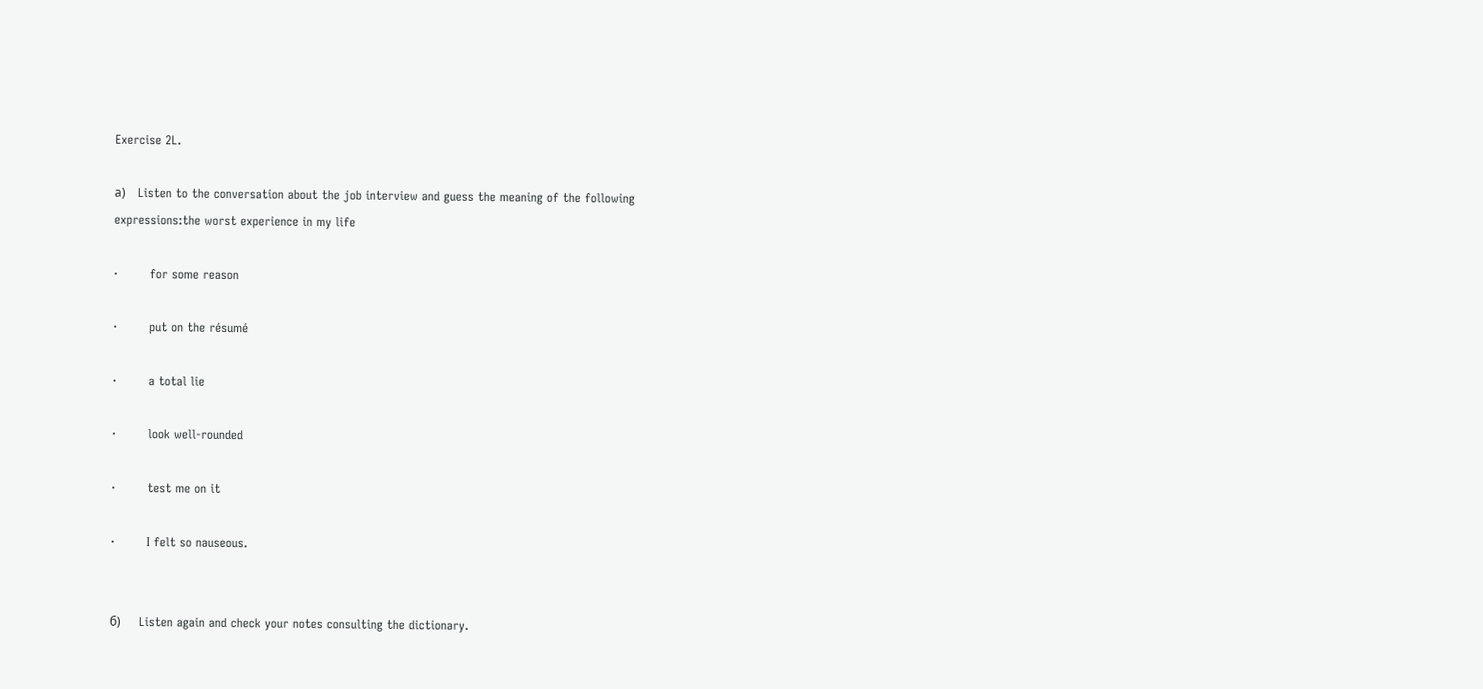Exercise 2L.

а)    Listen to the conversation about the job interview and guess the meaning of the following expressions:the worst experience in my life

·        for some reason

·        put on the résumé

·        a total lie

·        look well-rounded

·        test me on it

·        I felt so nauseous.


б)      Listen again and check your notes consulting the dictionary.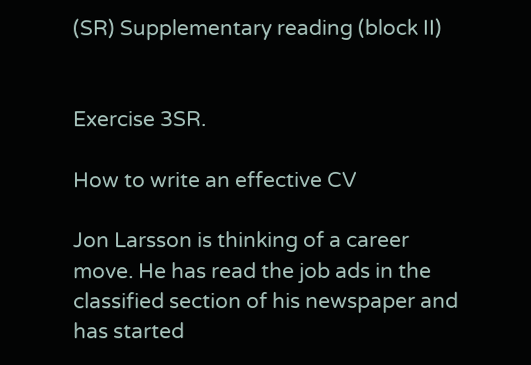(SR) Supplementary reading (block II)


Exercise 3SR.

How to write an effective CV

Jon Larsson is thinking of a career move. He has read the job ads in the classified section of his newspaper and has started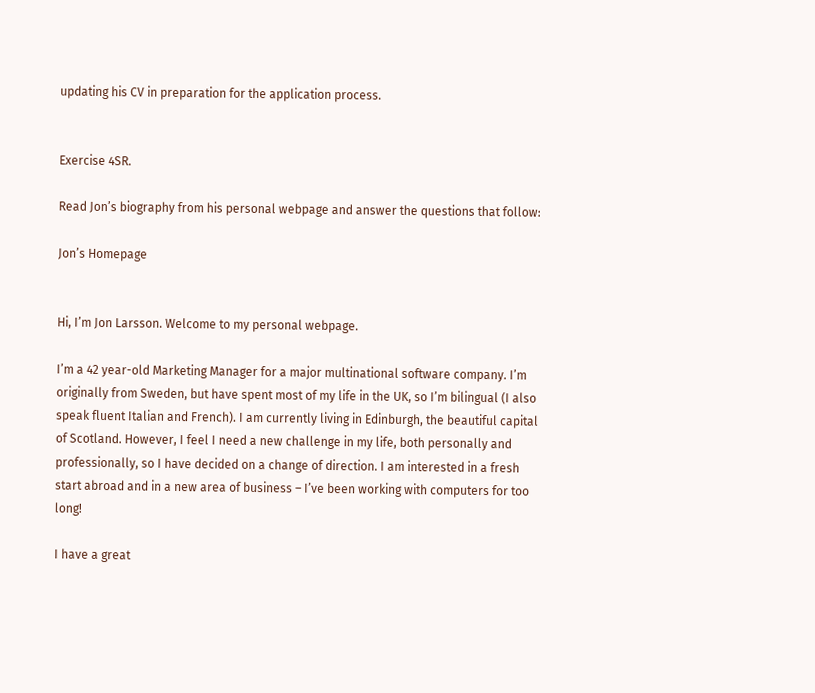updating his CV in preparation for the application process.


Exercise 4SR.

Read Jon’s biography from his personal webpage and answer the questions that follow:

Jon’s Homepage


Hi, I’m Jon Larsson. Welcome to my personal webpage.

I’m a 42 year-old Marketing Manager for a major multinational software company. I’m originally from Sweden, but have spent most of my life in the UK, so I’m bilingual (I also speak fluent Italian and French). I am currently living in Edinburgh, the beautiful capital of Scotland. However, I feel I need a new challenge in my life, both personally and professionally, so I have decided on a change of direction. I am interested in a fresh start abroad and in a new area of business – I’ve been working with computers for too long!

I have a great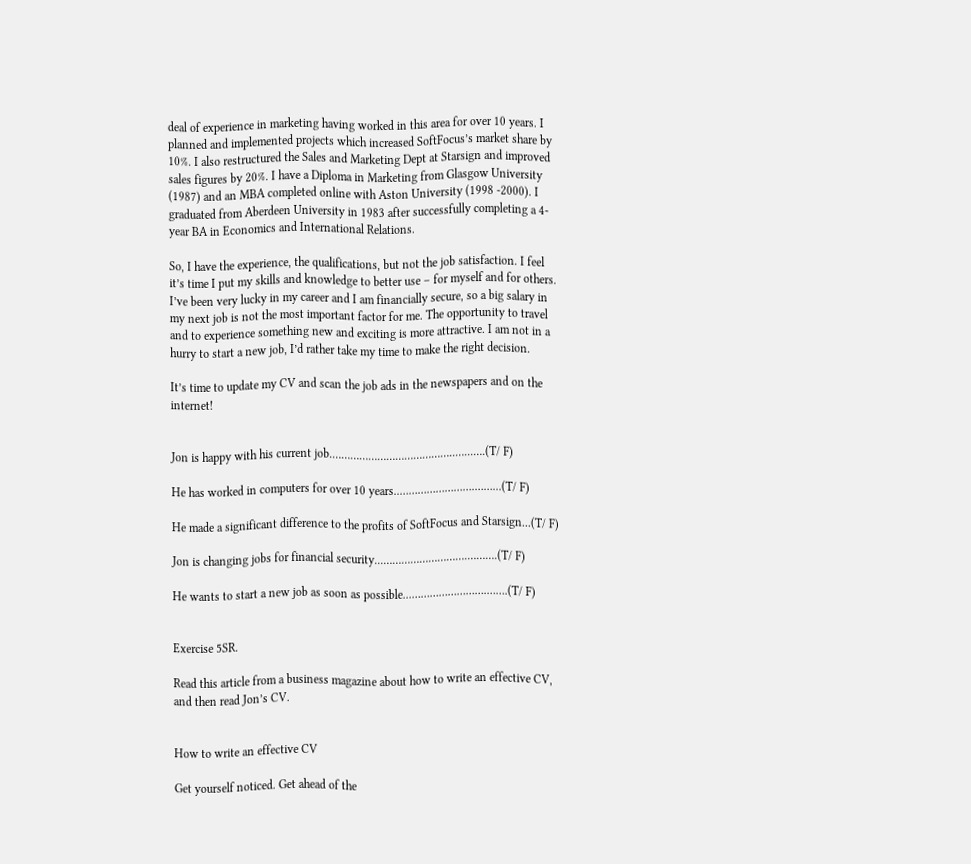deal of experience in marketing having worked in this area for over 10 years. I planned and implemented projects which increased SoftFocus’s market share by 10%. I also restructured the Sales and Marketing Dept at Starsign and improved sales figures by 20%. I have a Diploma in Marketing from Glasgow University (1987) and an MBA completed online with Aston University (1998 -2000). I graduated from Aberdeen University in 1983 after successfully completing a 4-year BA in Economics and International Relations.

So, I have the experience, the qualifications, but not the job satisfaction. I feel it’s time I put my skills and knowledge to better use – for myself and for others. I’ve been very lucky in my career and I am financially secure, so a big salary in my next job is not the most important factor for me. The opportunity to travel and to experience something new and exciting is more attractive. I am not in a hurry to start a new job, I’d rather take my time to make the right decision.

It’s time to update my CV and scan the job ads in the newspapers and on the internet!


Jon is happy with his current job.…………………………………..…...….(T/ F)

He has worked in computers for over 10 years..…………………….……...(T/ F)

He made a significant difference to the profits of SoftFocus and Starsign...(T/ F)

Jon is changing jobs for financial security...……………………….……….(T/ F)

He wants to start a new job as soon as possible...…………………….…….(T/ F)


Exercise 5SR.

Read this article from a business magazine about how to write an effective CV, and then read Jon’s CV.


How to write an effective CV

Get yourself noticed. Get ahead of the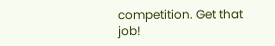competition. Get that job!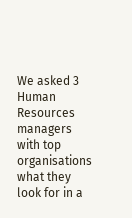We asked 3 Human Resources managers with top organisations what they look for in a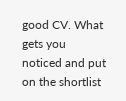good CV. What gets you noticed and put on the shortlist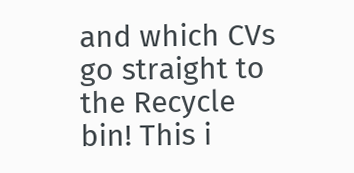and which CVs go straight to the Recycle bin! This i